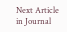Next Article in Journal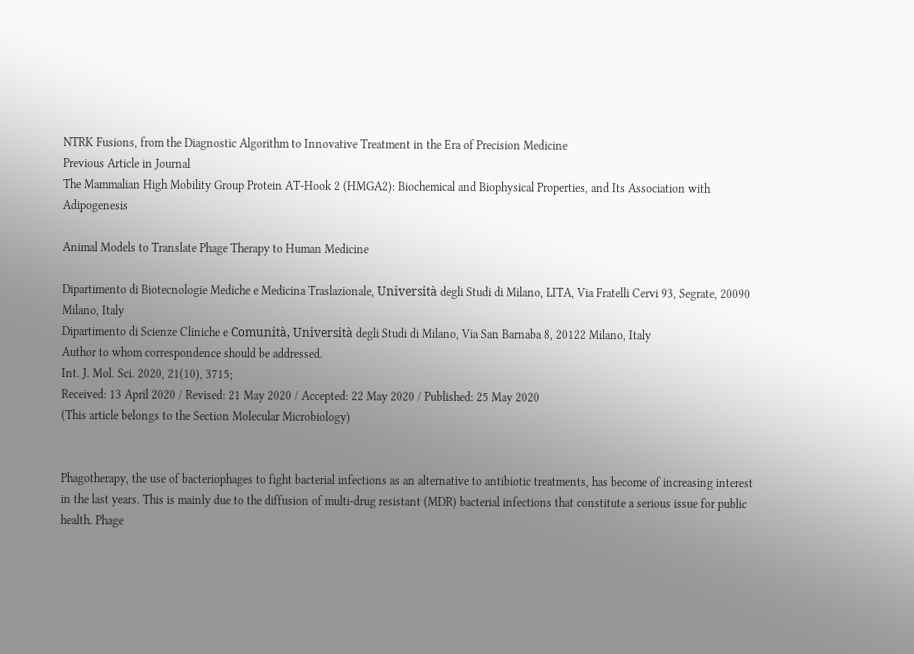NTRK Fusions, from the Diagnostic Algorithm to Innovative Treatment in the Era of Precision Medicine
Previous Article in Journal
The Mammalian High Mobility Group Protein AT-Hook 2 (HMGA2): Biochemical and Biophysical Properties, and Its Association with Adipogenesis

Animal Models to Translate Phage Therapy to Human Medicine

Dipartimento di Biotecnologie Mediche e Medicina Traslazionale, Università degli Studi di Milano, LITA, Via Fratelli Cervi 93, Segrate, 20090 Milano, Italy
Dipartimento di Scienze Cliniche e Comunità, Università degli Studi di Milano, Via San Barnaba 8, 20122 Milano, Italy
Author to whom correspondence should be addressed.
Int. J. Mol. Sci. 2020, 21(10), 3715;
Received: 13 April 2020 / Revised: 21 May 2020 / Accepted: 22 May 2020 / Published: 25 May 2020
(This article belongs to the Section Molecular Microbiology)


Phagotherapy, the use of bacteriophages to fight bacterial infections as an alternative to antibiotic treatments, has become of increasing interest in the last years. This is mainly due to the diffusion of multi-drug resistant (MDR) bacterial infections that constitute a serious issue for public health. Phage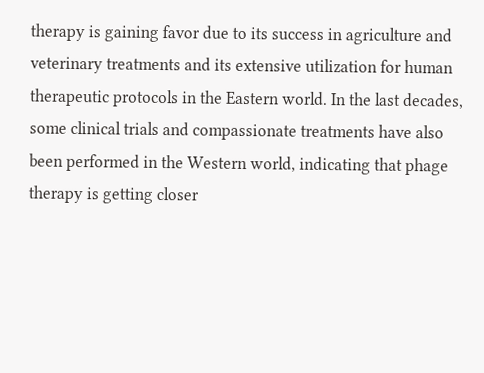therapy is gaining favor due to its success in agriculture and veterinary treatments and its extensive utilization for human therapeutic protocols in the Eastern world. In the last decades, some clinical trials and compassionate treatments have also been performed in the Western world, indicating that phage therapy is getting closer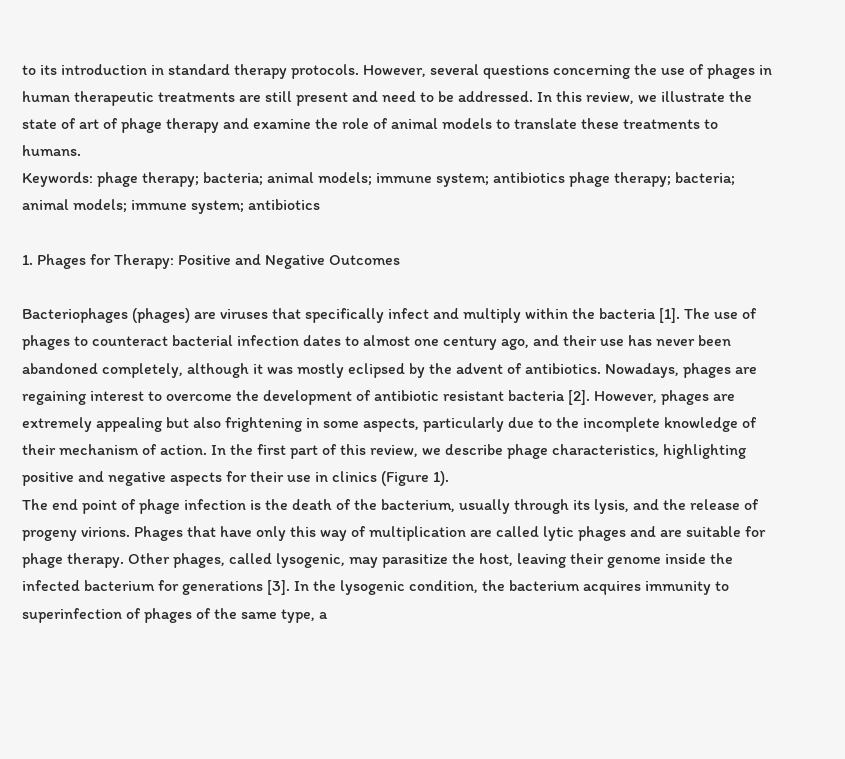to its introduction in standard therapy protocols. However, several questions concerning the use of phages in human therapeutic treatments are still present and need to be addressed. In this review, we illustrate the state of art of phage therapy and examine the role of animal models to translate these treatments to humans.
Keywords: phage therapy; bacteria; animal models; immune system; antibiotics phage therapy; bacteria; animal models; immune system; antibiotics

1. Phages for Therapy: Positive and Negative Outcomes

Bacteriophages (phages) are viruses that specifically infect and multiply within the bacteria [1]. The use of phages to counteract bacterial infection dates to almost one century ago, and their use has never been abandoned completely, although it was mostly eclipsed by the advent of antibiotics. Nowadays, phages are regaining interest to overcome the development of antibiotic resistant bacteria [2]. However, phages are extremely appealing but also frightening in some aspects, particularly due to the incomplete knowledge of their mechanism of action. In the first part of this review, we describe phage characteristics, highlighting positive and negative aspects for their use in clinics (Figure 1).
The end point of phage infection is the death of the bacterium, usually through its lysis, and the release of progeny virions. Phages that have only this way of multiplication are called lytic phages and are suitable for phage therapy. Other phages, called lysogenic, may parasitize the host, leaving their genome inside the infected bacterium for generations [3]. In the lysogenic condition, the bacterium acquires immunity to superinfection of phages of the same type, a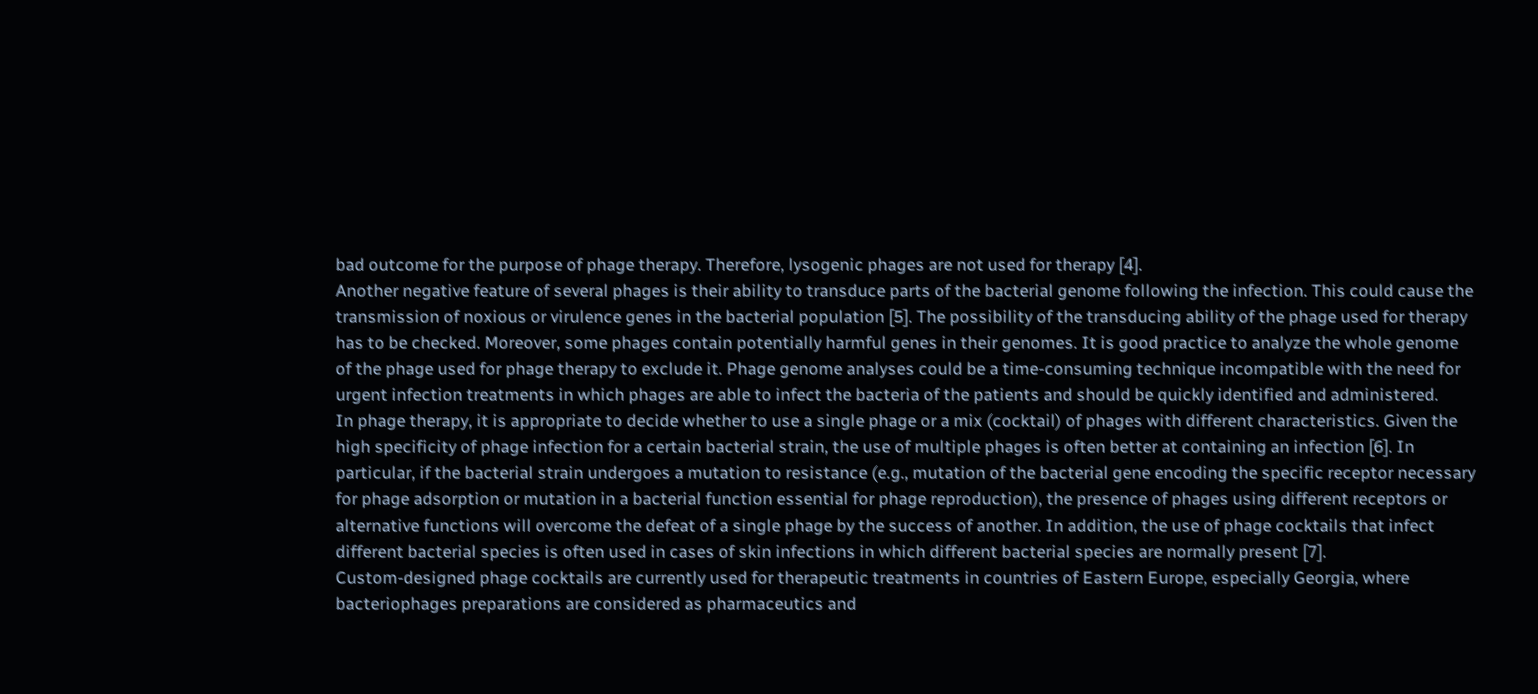bad outcome for the purpose of phage therapy. Therefore, lysogenic phages are not used for therapy [4].
Another negative feature of several phages is their ability to transduce parts of the bacterial genome following the infection. This could cause the transmission of noxious or virulence genes in the bacterial population [5]. The possibility of the transducing ability of the phage used for therapy has to be checked. Moreover, some phages contain potentially harmful genes in their genomes. It is good practice to analyze the whole genome of the phage used for phage therapy to exclude it. Phage genome analyses could be a time-consuming technique incompatible with the need for urgent infection treatments in which phages are able to infect the bacteria of the patients and should be quickly identified and administered.
In phage therapy, it is appropriate to decide whether to use a single phage or a mix (cocktail) of phages with different characteristics. Given the high specificity of phage infection for a certain bacterial strain, the use of multiple phages is often better at containing an infection [6]. In particular, if the bacterial strain undergoes a mutation to resistance (e.g., mutation of the bacterial gene encoding the specific receptor necessary for phage adsorption or mutation in a bacterial function essential for phage reproduction), the presence of phages using different receptors or alternative functions will overcome the defeat of a single phage by the success of another. In addition, the use of phage cocktails that infect different bacterial species is often used in cases of skin infections in which different bacterial species are normally present [7].
Custom-designed phage cocktails are currently used for therapeutic treatments in countries of Eastern Europe, especially Georgia, where bacteriophages preparations are considered as pharmaceutics and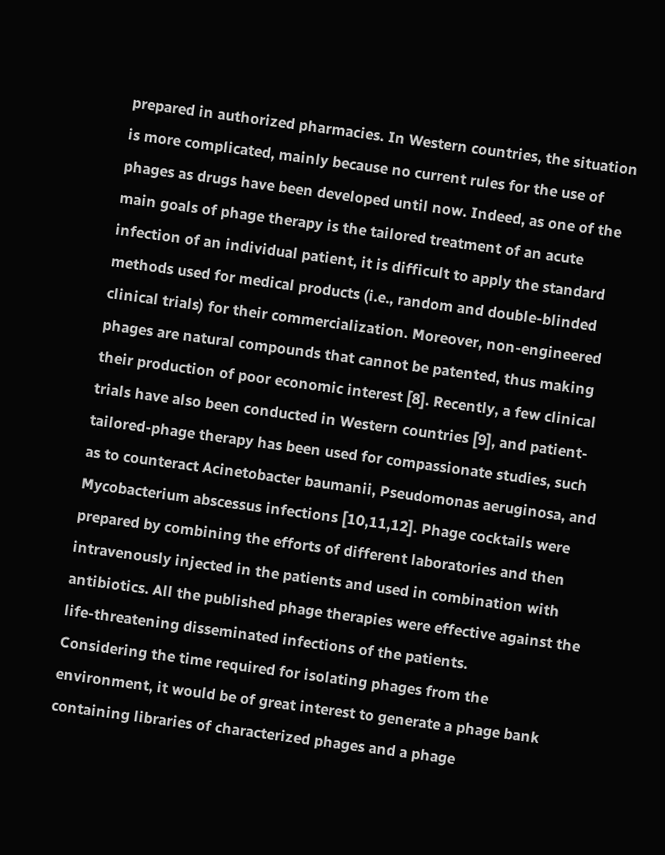prepared in authorized pharmacies. In Western countries, the situation is more complicated, mainly because no current rules for the use of phages as drugs have been developed until now. Indeed, as one of the main goals of phage therapy is the tailored treatment of an acute infection of an individual patient, it is difficult to apply the standard methods used for medical products (i.e., random and double-blinded clinical trials) for their commercialization. Moreover, non-engineered phages are natural compounds that cannot be patented, thus making their production of poor economic interest [8]. Recently, a few clinical trials have also been conducted in Western countries [9], and patient-tailored-phage therapy has been used for compassionate studies, such as to counteract Acinetobacter baumanii, Pseudomonas aeruginosa, and Mycobacterium abscessus infections [10,11,12]. Phage cocktails were prepared by combining the efforts of different laboratories and then intravenously injected in the patients and used in combination with antibiotics. All the published phage therapies were effective against the life-threatening disseminated infections of the patients.
Considering the time required for isolating phages from the environment, it would be of great interest to generate a phage bank containing libraries of characterized phages and a phage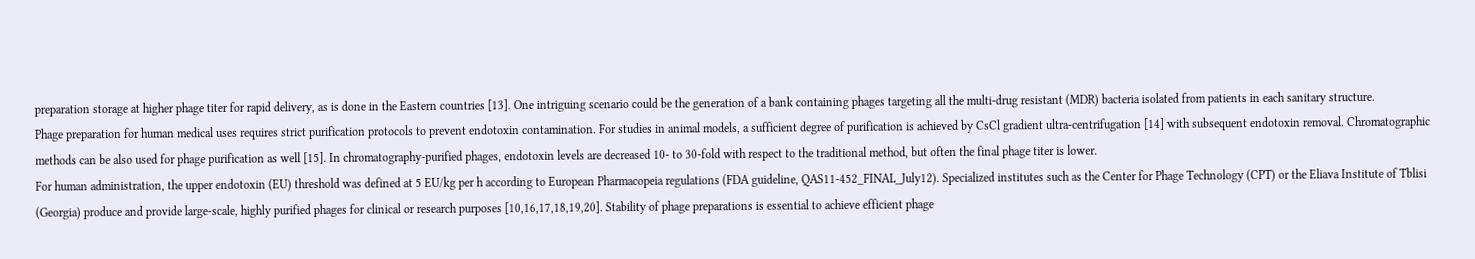preparation storage at higher phage titer for rapid delivery, as is done in the Eastern countries [13]. One intriguing scenario could be the generation of a bank containing phages targeting all the multi-drug resistant (MDR) bacteria isolated from patients in each sanitary structure.
Phage preparation for human medical uses requires strict purification protocols to prevent endotoxin contamination. For studies in animal models, a sufficient degree of purification is achieved by CsCl gradient ultra-centrifugation [14] with subsequent endotoxin removal. Chromatographic methods can be also used for phage purification as well [15]. In chromatography-purified phages, endotoxin levels are decreased 10- to 30-fold with respect to the traditional method, but often the final phage titer is lower.
For human administration, the upper endotoxin (EU) threshold was defined at 5 EU/kg per h according to European Pharmacopeia regulations (FDA guideline, QAS11-452_FINAL_July12). Specialized institutes such as the Center for Phage Technology (CPT) or the Eliava Institute of Tblisi (Georgia) produce and provide large-scale, highly purified phages for clinical or research purposes [10,16,17,18,19,20]. Stability of phage preparations is essential to achieve efficient phage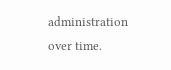administration over time.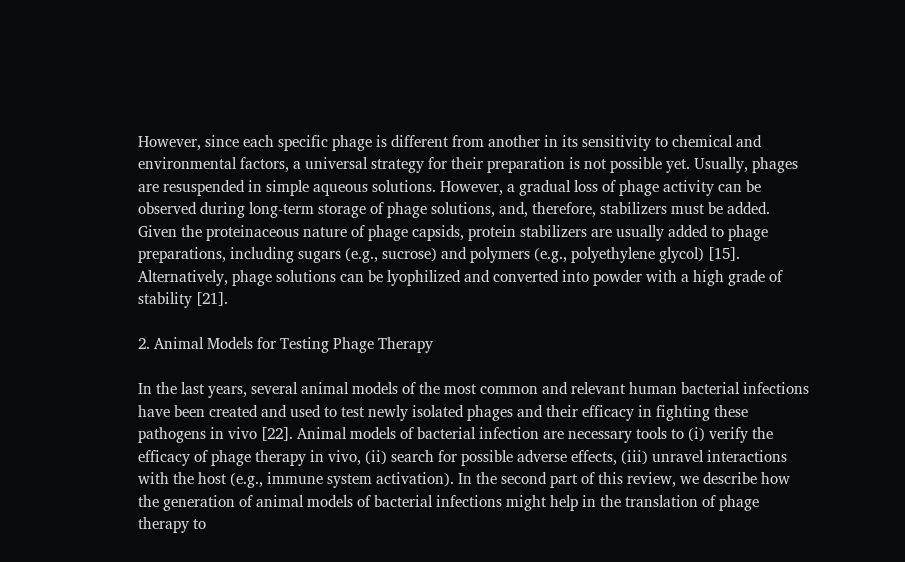However, since each specific phage is different from another in its sensitivity to chemical and environmental factors, a universal strategy for their preparation is not possible yet. Usually, phages are resuspended in simple aqueous solutions. However, a gradual loss of phage activity can be observed during long-term storage of phage solutions, and, therefore, stabilizers must be added. Given the proteinaceous nature of phage capsids, protein stabilizers are usually added to phage preparations, including sugars (e.g., sucrose) and polymers (e.g., polyethylene glycol) [15]. Alternatively, phage solutions can be lyophilized and converted into powder with a high grade of stability [21].

2. Animal Models for Testing Phage Therapy

In the last years, several animal models of the most common and relevant human bacterial infections have been created and used to test newly isolated phages and their efficacy in fighting these pathogens in vivo [22]. Animal models of bacterial infection are necessary tools to (i) verify the efficacy of phage therapy in vivo, (ii) search for possible adverse effects, (iii) unravel interactions with the host (e.g., immune system activation). In the second part of this review, we describe how the generation of animal models of bacterial infections might help in the translation of phage therapy to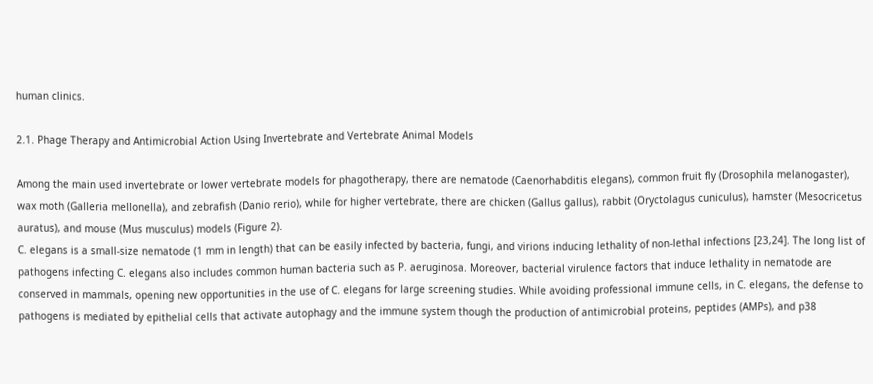human clinics.

2.1. Phage Therapy and Antimicrobial Action Using Invertebrate and Vertebrate Animal Models

Among the main used invertebrate or lower vertebrate models for phagotherapy, there are nematode (Caenorhabditis elegans), common fruit fly (Drosophila melanogaster), wax moth (Galleria mellonella), and zebrafish (Danio rerio), while for higher vertebrate, there are chicken (Gallus gallus), rabbit (Oryctolagus cuniculus), hamster (Mesocricetus auratus), and mouse (Mus musculus) models (Figure 2).
C. elegans is a small-size nematode (1 mm in length) that can be easily infected by bacteria, fungi, and virions inducing lethality of non-lethal infections [23,24]. The long list of pathogens infecting C. elegans also includes common human bacteria such as P. aeruginosa. Moreover, bacterial virulence factors that induce lethality in nematode are conserved in mammals, opening new opportunities in the use of C. elegans for large screening studies. While avoiding professional immune cells, in C. elegans, the defense to pathogens is mediated by epithelial cells that activate autophagy and the immune system though the production of antimicrobial proteins, peptides (AMPs), and p38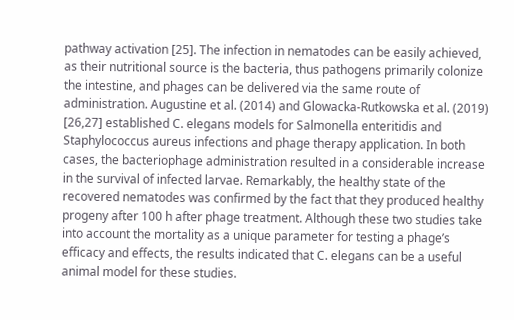pathway activation [25]. The infection in nematodes can be easily achieved, as their nutritional source is the bacteria, thus pathogens primarily colonize the intestine, and phages can be delivered via the same route of administration. Augustine et al. (2014) and Glowacka-Rutkowska et al. (2019) [26,27] established C. elegans models for Salmonella enteritidis and Staphylococcus aureus infections and phage therapy application. In both cases, the bacteriophage administration resulted in a considerable increase in the survival of infected larvae. Remarkably, the healthy state of the recovered nematodes was confirmed by the fact that they produced healthy progeny after 100 h after phage treatment. Although these two studies take into account the mortality as a unique parameter for testing a phage’s efficacy and effects, the results indicated that C. elegans can be a useful animal model for these studies.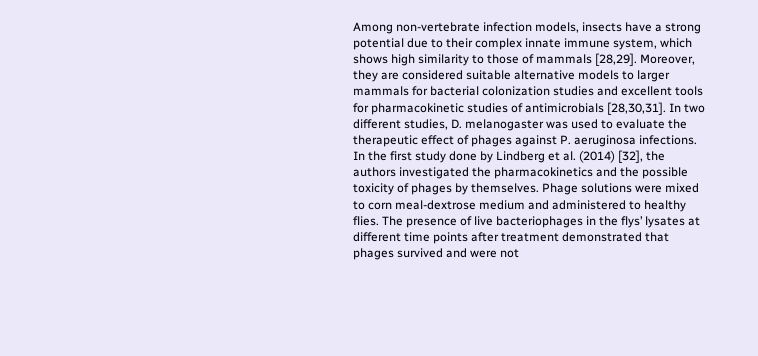Among non-vertebrate infection models, insects have a strong potential due to their complex innate immune system, which shows high similarity to those of mammals [28,29]. Moreover, they are considered suitable alternative models to larger mammals for bacterial colonization studies and excellent tools for pharmacokinetic studies of antimicrobials [28,30,31]. In two different studies, D. melanogaster was used to evaluate the therapeutic effect of phages against P. aeruginosa infections. In the first study done by Lindberg et al. (2014) [32], the authors investigated the pharmacokinetics and the possible toxicity of phages by themselves. Phage solutions were mixed to corn meal-dextrose medium and administered to healthy flies. The presence of live bacteriophages in the flys’ lysates at different time points after treatment demonstrated that phages survived and were not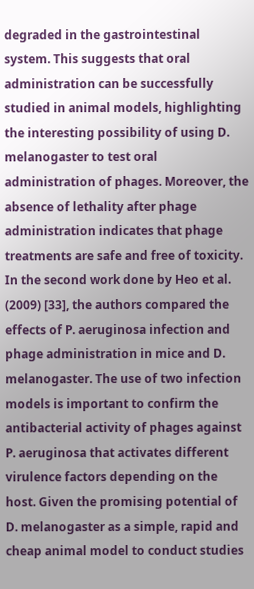degraded in the gastrointestinal system. This suggests that oral administration can be successfully studied in animal models, highlighting the interesting possibility of using D. melanogaster to test oral administration of phages. Moreover, the absence of lethality after phage administration indicates that phage treatments are safe and free of toxicity. In the second work done by Heo et al. (2009) [33], the authors compared the effects of P. aeruginosa infection and phage administration in mice and D. melanogaster. The use of two infection models is important to confirm the antibacterial activity of phages against P. aeruginosa that activates different virulence factors depending on the host. Given the promising potential of D. melanogaster as a simple, rapid and cheap animal model to conduct studies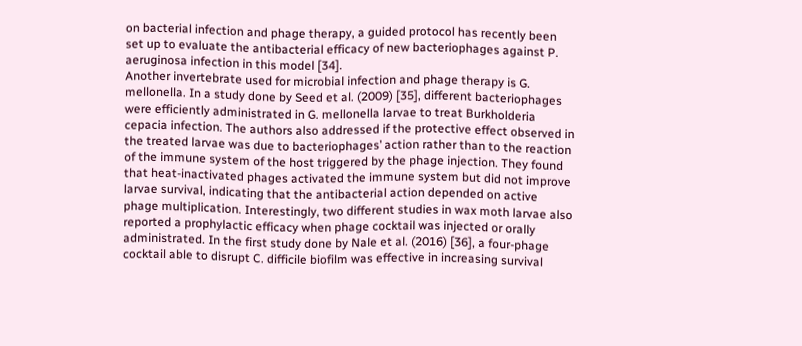on bacterial infection and phage therapy, a guided protocol has recently been set up to evaluate the antibacterial efficacy of new bacteriophages against P. aeruginosa infection in this model [34].
Another invertebrate used for microbial infection and phage therapy is G. mellonella. In a study done by Seed et al. (2009) [35], different bacteriophages were efficiently administrated in G. mellonella larvae to treat Burkholderia cepacia infection. The authors also addressed if the protective effect observed in the treated larvae was due to bacteriophages’ action rather than to the reaction of the immune system of the host triggered by the phage injection. They found that heat-inactivated phages activated the immune system but did not improve larvae survival, indicating that the antibacterial action depended on active phage multiplication. Interestingly, two different studies in wax moth larvae also reported a prophylactic efficacy when phage cocktail was injected or orally administrated. In the first study done by Nale et al. (2016) [36], a four-phage cocktail able to disrupt C. difficile biofilm was effective in increasing survival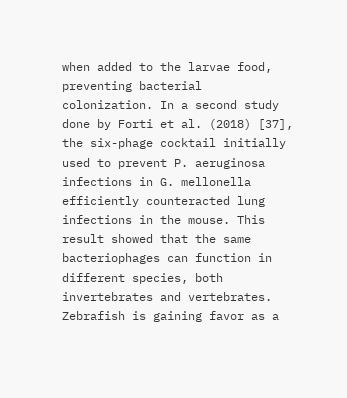when added to the larvae food, preventing bacterial colonization. In a second study done by Forti et al. (2018) [37], the six-phage cocktail initially used to prevent P. aeruginosa infections in G. mellonella efficiently counteracted lung infections in the mouse. This result showed that the same bacteriophages can function in different species, both invertebrates and vertebrates.
Zebrafish is gaining favor as a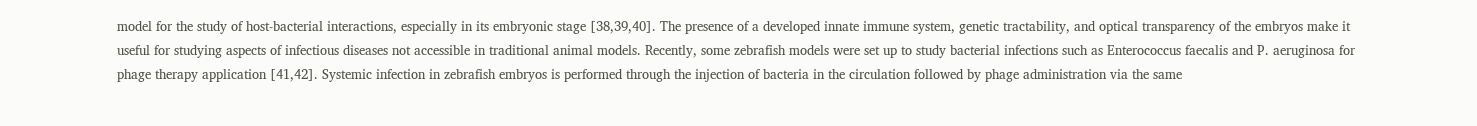model for the study of host-bacterial interactions, especially in its embryonic stage [38,39,40]. The presence of a developed innate immune system, genetic tractability, and optical transparency of the embryos make it useful for studying aspects of infectious diseases not accessible in traditional animal models. Recently, some zebrafish models were set up to study bacterial infections such as Enterococcus faecalis and P. aeruginosa for phage therapy application [41,42]. Systemic infection in zebrafish embryos is performed through the injection of bacteria in the circulation followed by phage administration via the same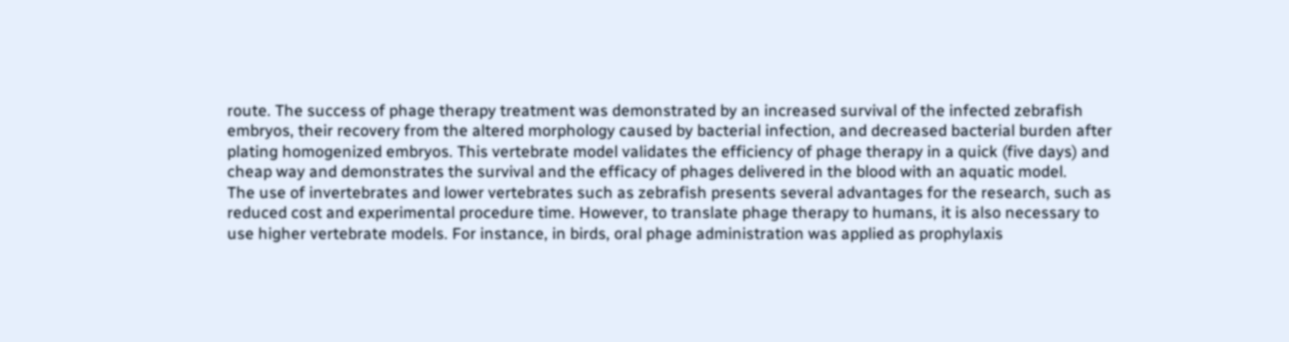route. The success of phage therapy treatment was demonstrated by an increased survival of the infected zebrafish embryos, their recovery from the altered morphology caused by bacterial infection, and decreased bacterial burden after plating homogenized embryos. This vertebrate model validates the efficiency of phage therapy in a quick (five days) and cheap way and demonstrates the survival and the efficacy of phages delivered in the blood with an aquatic model.
The use of invertebrates and lower vertebrates such as zebrafish presents several advantages for the research, such as reduced cost and experimental procedure time. However, to translate phage therapy to humans, it is also necessary to use higher vertebrate models. For instance, in birds, oral phage administration was applied as prophylaxis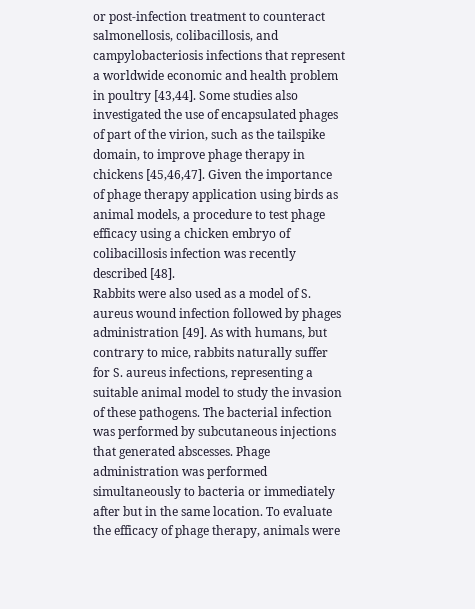or post-infection treatment to counteract salmonellosis, colibacillosis, and campylobacteriosis infections that represent a worldwide economic and health problem in poultry [43,44]. Some studies also investigated the use of encapsulated phages of part of the virion, such as the tailspike domain, to improve phage therapy in chickens [45,46,47]. Given the importance of phage therapy application using birds as animal models, a procedure to test phage efficacy using a chicken embryo of colibacillosis infection was recently described [48].
Rabbits were also used as a model of S. aureus wound infection followed by phages administration [49]. As with humans, but contrary to mice, rabbits naturally suffer for S. aureus infections, representing a suitable animal model to study the invasion of these pathogens. The bacterial infection was performed by subcutaneous injections that generated abscesses. Phage administration was performed simultaneously to bacteria or immediately after but in the same location. To evaluate the efficacy of phage therapy, animals were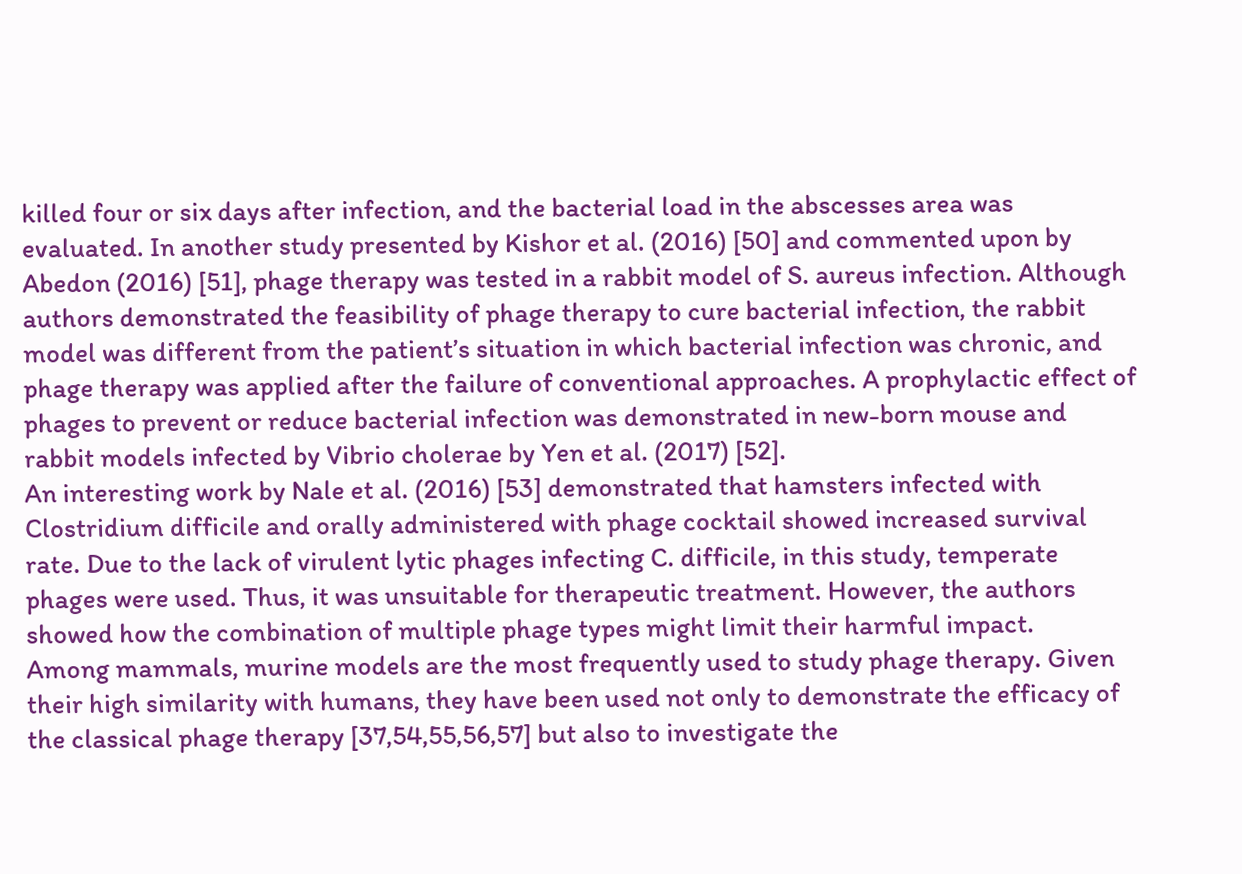killed four or six days after infection, and the bacterial load in the abscesses area was evaluated. In another study presented by Kishor et al. (2016) [50] and commented upon by Abedon (2016) [51], phage therapy was tested in a rabbit model of S. aureus infection. Although authors demonstrated the feasibility of phage therapy to cure bacterial infection, the rabbit model was different from the patient’s situation in which bacterial infection was chronic, and phage therapy was applied after the failure of conventional approaches. A prophylactic effect of phages to prevent or reduce bacterial infection was demonstrated in new-born mouse and rabbit models infected by Vibrio cholerae by Yen et al. (2017) [52].
An interesting work by Nale et al. (2016) [53] demonstrated that hamsters infected with Clostridium difficile and orally administered with phage cocktail showed increased survival rate. Due to the lack of virulent lytic phages infecting C. difficile, in this study, temperate phages were used. Thus, it was unsuitable for therapeutic treatment. However, the authors showed how the combination of multiple phage types might limit their harmful impact.
Among mammals, murine models are the most frequently used to study phage therapy. Given their high similarity with humans, they have been used not only to demonstrate the efficacy of the classical phage therapy [37,54,55,56,57] but also to investigate the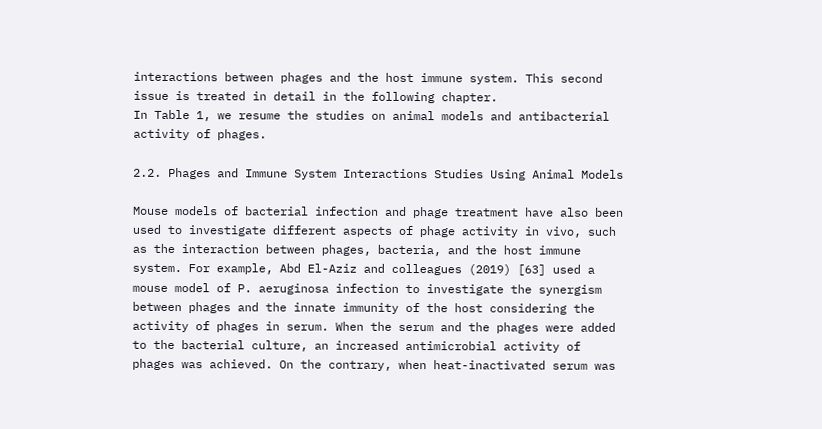interactions between phages and the host immune system. This second issue is treated in detail in the following chapter.
In Table 1, we resume the studies on animal models and antibacterial activity of phages.

2.2. Phages and Immune System Interactions Studies Using Animal Models

Mouse models of bacterial infection and phage treatment have also been used to investigate different aspects of phage activity in vivo, such as the interaction between phages, bacteria, and the host immune system. For example, Abd El-Aziz and colleagues (2019) [63] used a mouse model of P. aeruginosa infection to investigate the synergism between phages and the innate immunity of the host considering the activity of phages in serum. When the serum and the phages were added to the bacterial culture, an increased antimicrobial activity of phages was achieved. On the contrary, when heat-inactivated serum was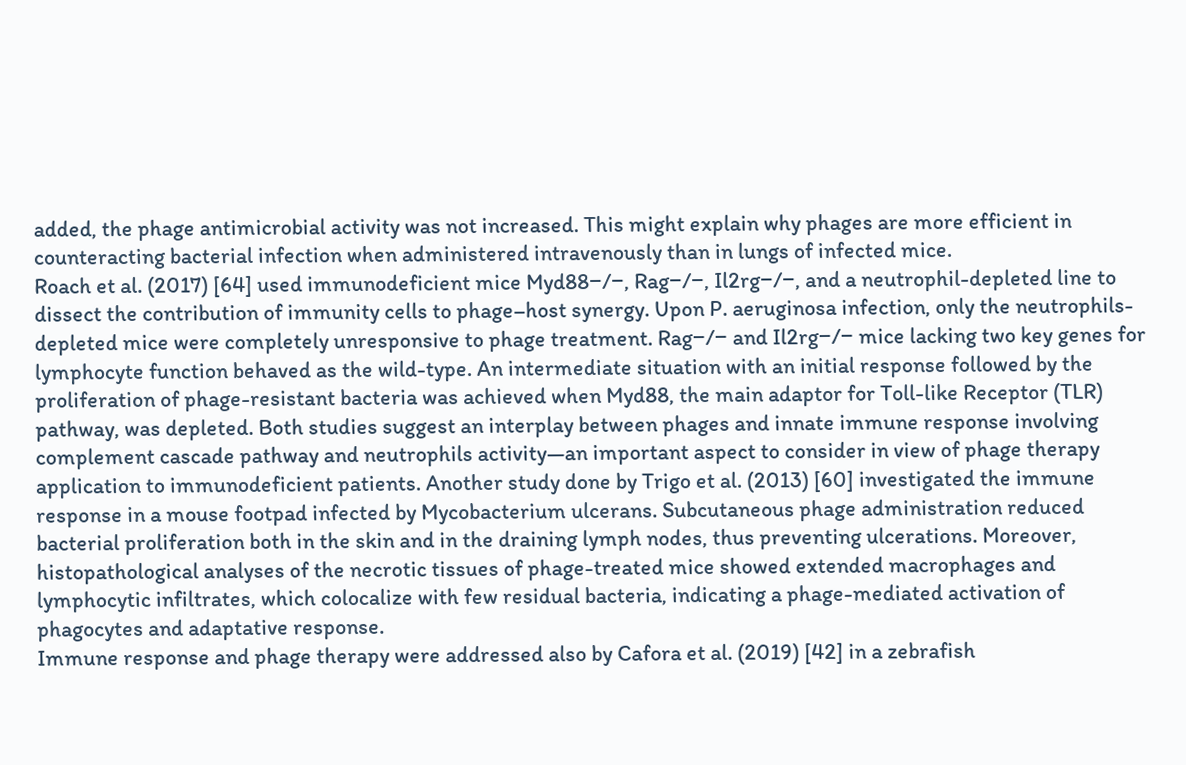added, the phage antimicrobial activity was not increased. This might explain why phages are more efficient in counteracting bacterial infection when administered intravenously than in lungs of infected mice.
Roach et al. (2017) [64] used immunodeficient mice Myd88−/−, Rag−/−, Il2rg−/−, and a neutrophil-depleted line to dissect the contribution of immunity cells to phage–host synergy. Upon P. aeruginosa infection, only the neutrophils-depleted mice were completely unresponsive to phage treatment. Rag−/− and Il2rg−/− mice lacking two key genes for lymphocyte function behaved as the wild-type. An intermediate situation with an initial response followed by the proliferation of phage-resistant bacteria was achieved when Myd88, the main adaptor for Toll-like Receptor (TLR) pathway, was depleted. Both studies suggest an interplay between phages and innate immune response involving complement cascade pathway and neutrophils activity—an important aspect to consider in view of phage therapy application to immunodeficient patients. Another study done by Trigo et al. (2013) [60] investigated the immune response in a mouse footpad infected by Mycobacterium ulcerans. Subcutaneous phage administration reduced bacterial proliferation both in the skin and in the draining lymph nodes, thus preventing ulcerations. Moreover, histopathological analyses of the necrotic tissues of phage-treated mice showed extended macrophages and lymphocytic infiltrates, which colocalize with few residual bacteria, indicating a phage-mediated activation of phagocytes and adaptative response.
Immune response and phage therapy were addressed also by Cafora et al. (2019) [42] in a zebrafish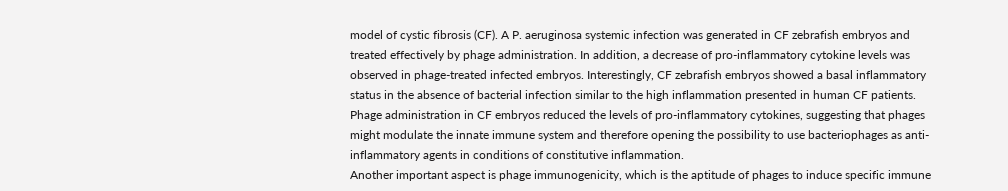model of cystic fibrosis (CF). A P. aeruginosa systemic infection was generated in CF zebrafish embryos and treated effectively by phage administration. In addition, a decrease of pro-inflammatory cytokine levels was observed in phage-treated infected embryos. Interestingly, CF zebrafish embryos showed a basal inflammatory status in the absence of bacterial infection similar to the high inflammation presented in human CF patients. Phage administration in CF embryos reduced the levels of pro-inflammatory cytokines, suggesting that phages might modulate the innate immune system and therefore opening the possibility to use bacteriophages as anti-inflammatory agents in conditions of constitutive inflammation.
Another important aspect is phage immunogenicity, which is the aptitude of phages to induce specific immune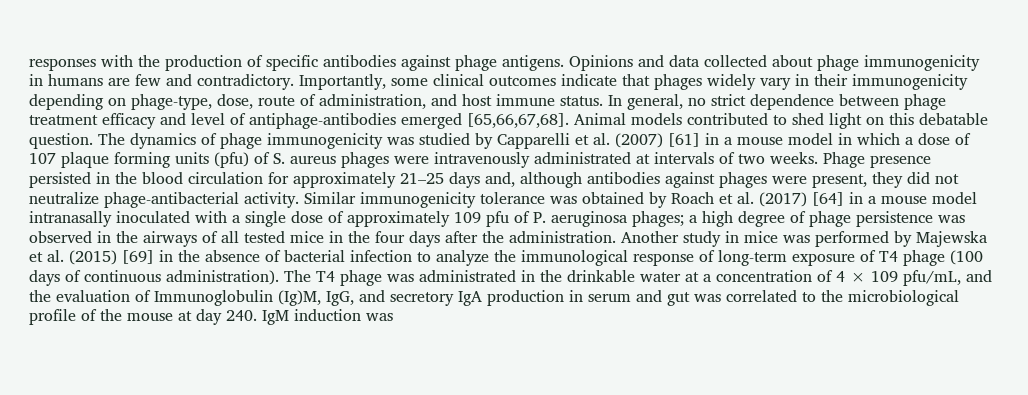responses with the production of specific antibodies against phage antigens. Opinions and data collected about phage immunogenicity in humans are few and contradictory. Importantly, some clinical outcomes indicate that phages widely vary in their immunogenicity depending on phage-type, dose, route of administration, and host immune status. In general, no strict dependence between phage treatment efficacy and level of antiphage-antibodies emerged [65,66,67,68]. Animal models contributed to shed light on this debatable question. The dynamics of phage immunogenicity was studied by Capparelli et al. (2007) [61] in a mouse model in which a dose of 107 plaque forming units (pfu) of S. aureus phages were intravenously administrated at intervals of two weeks. Phage presence persisted in the blood circulation for approximately 21–25 days and, although antibodies against phages were present, they did not neutralize phage-antibacterial activity. Similar immunogenicity tolerance was obtained by Roach et al. (2017) [64] in a mouse model intranasally inoculated with a single dose of approximately 109 pfu of P. aeruginosa phages; a high degree of phage persistence was observed in the airways of all tested mice in the four days after the administration. Another study in mice was performed by Majewska et al. (2015) [69] in the absence of bacterial infection to analyze the immunological response of long-term exposure of T4 phage (100 days of continuous administration). The T4 phage was administrated in the drinkable water at a concentration of 4 × 109 pfu/mL, and the evaluation of Immunoglobulin (Ig)M, IgG, and secretory IgA production in serum and gut was correlated to the microbiological profile of the mouse at day 240. IgM induction was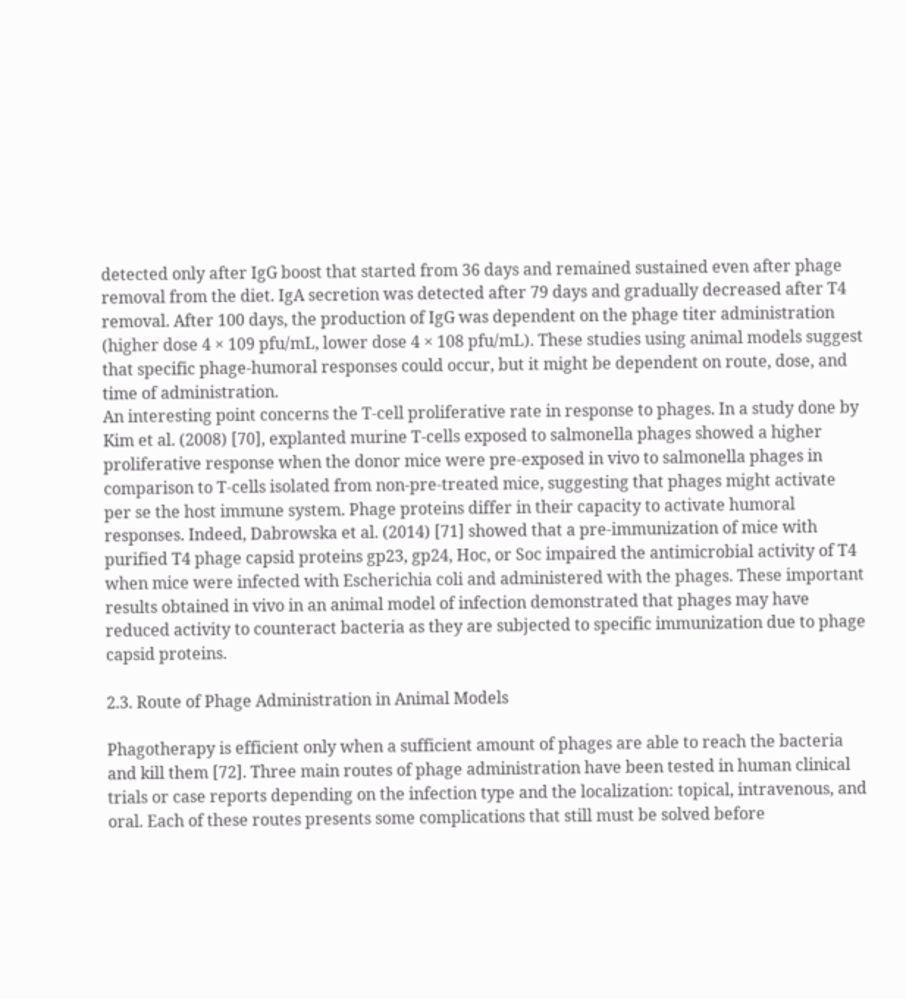detected only after IgG boost that started from 36 days and remained sustained even after phage removal from the diet. IgA secretion was detected after 79 days and gradually decreased after T4 removal. After 100 days, the production of IgG was dependent on the phage titer administration (higher dose 4 × 109 pfu/mL, lower dose 4 × 108 pfu/mL). These studies using animal models suggest that specific phage-humoral responses could occur, but it might be dependent on route, dose, and time of administration.
An interesting point concerns the T-cell proliferative rate in response to phages. In a study done by Kim et al. (2008) [70], explanted murine T-cells exposed to salmonella phages showed a higher proliferative response when the donor mice were pre-exposed in vivo to salmonella phages in comparison to T-cells isolated from non-pre-treated mice, suggesting that phages might activate per se the host immune system. Phage proteins differ in their capacity to activate humoral responses. Indeed, Dabrowska et al. (2014) [71] showed that a pre-immunization of mice with purified T4 phage capsid proteins gp23, gp24, Hoc, or Soc impaired the antimicrobial activity of T4 when mice were infected with Escherichia coli and administered with the phages. These important results obtained in vivo in an animal model of infection demonstrated that phages may have reduced activity to counteract bacteria as they are subjected to specific immunization due to phage capsid proteins.

2.3. Route of Phage Administration in Animal Models

Phagotherapy is efficient only when a sufficient amount of phages are able to reach the bacteria and kill them [72]. Three main routes of phage administration have been tested in human clinical trials or case reports depending on the infection type and the localization: topical, intravenous, and oral. Each of these routes presents some complications that still must be solved before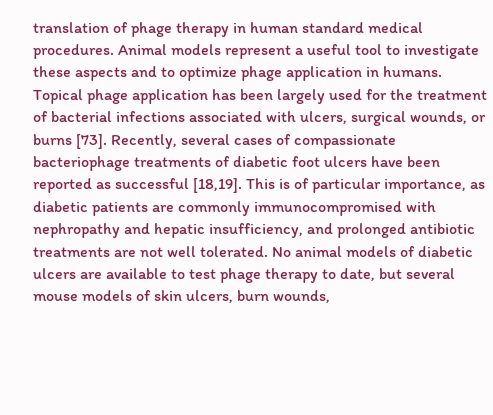translation of phage therapy in human standard medical procedures. Animal models represent a useful tool to investigate these aspects and to optimize phage application in humans.
Topical phage application has been largely used for the treatment of bacterial infections associated with ulcers, surgical wounds, or burns [73]. Recently, several cases of compassionate bacteriophage treatments of diabetic foot ulcers have been reported as successful [18,19]. This is of particular importance, as diabetic patients are commonly immunocompromised with nephropathy and hepatic insufficiency, and prolonged antibiotic treatments are not well tolerated. No animal models of diabetic ulcers are available to test phage therapy to date, but several mouse models of skin ulcers, burn wounds,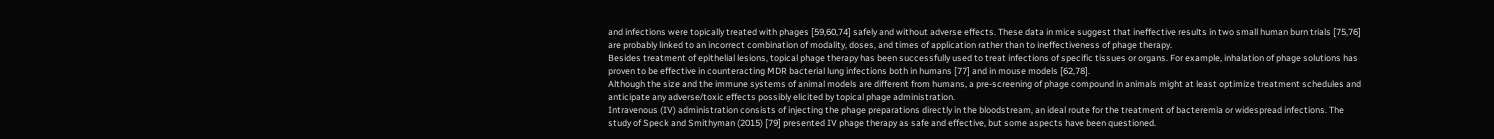and infections were topically treated with phages [59,60,74] safely and without adverse effects. These data in mice suggest that ineffective results in two small human burn trials [75,76] are probably linked to an incorrect combination of modality, doses, and times of application rather than to ineffectiveness of phage therapy.
Besides treatment of epithelial lesions, topical phage therapy has been successfully used to treat infections of specific tissues or organs. For example, inhalation of phage solutions has proven to be effective in counteracting MDR bacterial lung infections both in humans [77] and in mouse models [62,78].
Although the size and the immune systems of animal models are different from humans, a pre-screening of phage compound in animals might at least optimize treatment schedules and anticipate any adverse/toxic effects possibly elicited by topical phage administration.
Intravenous (IV) administration consists of injecting the phage preparations directly in the bloodstream, an ideal route for the treatment of bacteremia or widespread infections. The study of Speck and Smithyman (2015) [79] presented IV phage therapy as safe and effective, but some aspects have been questioned.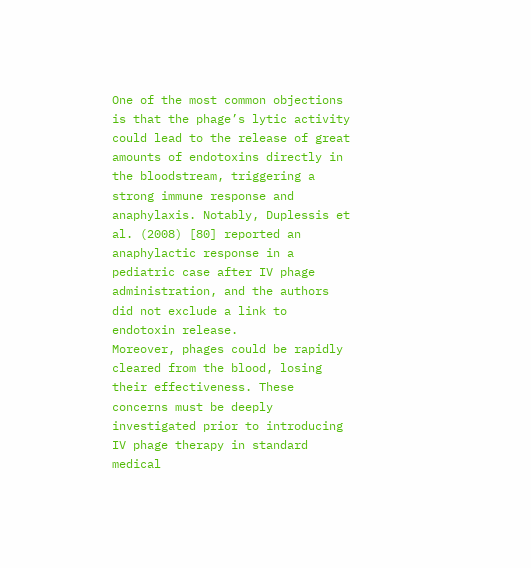One of the most common objections is that the phage’s lytic activity could lead to the release of great amounts of endotoxins directly in the bloodstream, triggering a strong immune response and anaphylaxis. Notably, Duplessis et al. (2008) [80] reported an anaphylactic response in a pediatric case after IV phage administration, and the authors did not exclude a link to endotoxin release.
Moreover, phages could be rapidly cleared from the blood, losing their effectiveness. These concerns must be deeply investigated prior to introducing IV phage therapy in standard medical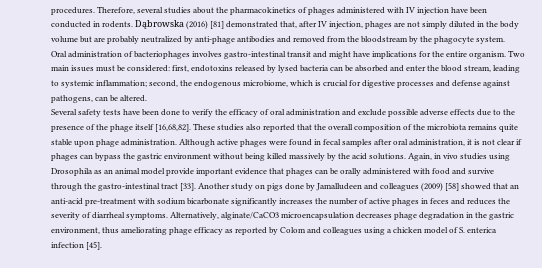procedures. Therefore, several studies about the pharmacokinetics of phages administered with IV injection have been conducted in rodents. Dąbrowska (2016) [81] demonstrated that, after IV injection, phages are not simply diluted in the body volume but are probably neutralized by anti-phage antibodies and removed from the bloodstream by the phagocyte system.
Oral administration of bacteriophages involves gastro-intestinal transit and might have implications for the entire organism. Two main issues must be considered: first, endotoxins released by lysed bacteria can be absorbed and enter the blood stream, leading to systemic inflammation; second, the endogenous microbiome, which is crucial for digestive processes and defense against pathogens, can be altered.
Several safety tests have been done to verify the efficacy of oral administration and exclude possible adverse effects due to the presence of the phage itself [16,68,82]. These studies also reported that the overall composition of the microbiota remains quite stable upon phage administration. Although active phages were found in fecal samples after oral administration, it is not clear if phages can bypass the gastric environment without being killed massively by the acid solutions. Again, in vivo studies using Drosophila as an animal model provide important evidence that phages can be orally administered with food and survive through the gastro-intestinal tract [33]. Another study on pigs done by Jamalludeen and colleagues (2009) [58] showed that an anti-acid pre-treatment with sodium bicarbonate significantly increases the number of active phages in feces and reduces the severity of diarrheal symptoms. Alternatively, alginate/CaCO3 microencapsulation decreases phage degradation in the gastric environment, thus ameliorating phage efficacy as reported by Colom and colleagues using a chicken model of S. enterica infection [45].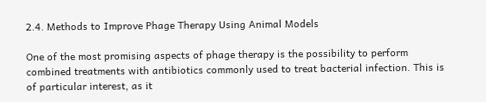2.4. Methods to Improve Phage Therapy Using Animal Models

One of the most promising aspects of phage therapy is the possibility to perform combined treatments with antibiotics commonly used to treat bacterial infection. This is of particular interest, as it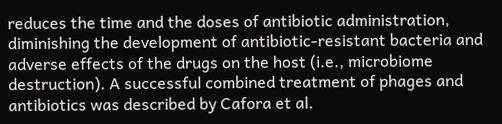reduces the time and the doses of antibiotic administration, diminishing the development of antibiotic-resistant bacteria and adverse effects of the drugs on the host (i.e., microbiome destruction). A successful combined treatment of phages and antibiotics was described by Cafora et al.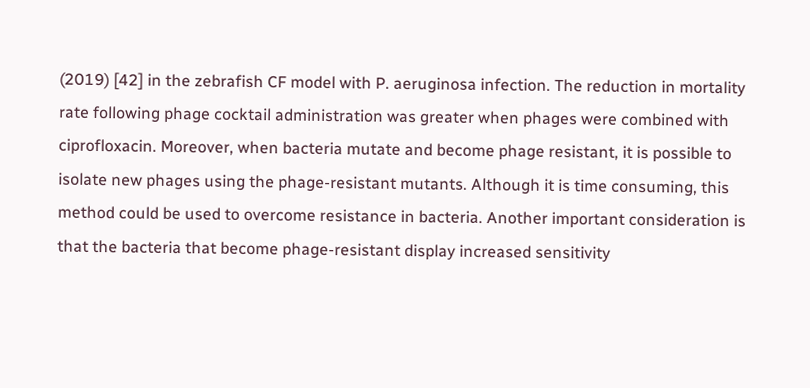(2019) [42] in the zebrafish CF model with P. aeruginosa infection. The reduction in mortality rate following phage cocktail administration was greater when phages were combined with ciprofloxacin. Moreover, when bacteria mutate and become phage resistant, it is possible to isolate new phages using the phage-resistant mutants. Although it is time consuming, this method could be used to overcome resistance in bacteria. Another important consideration is that the bacteria that become phage-resistant display increased sensitivity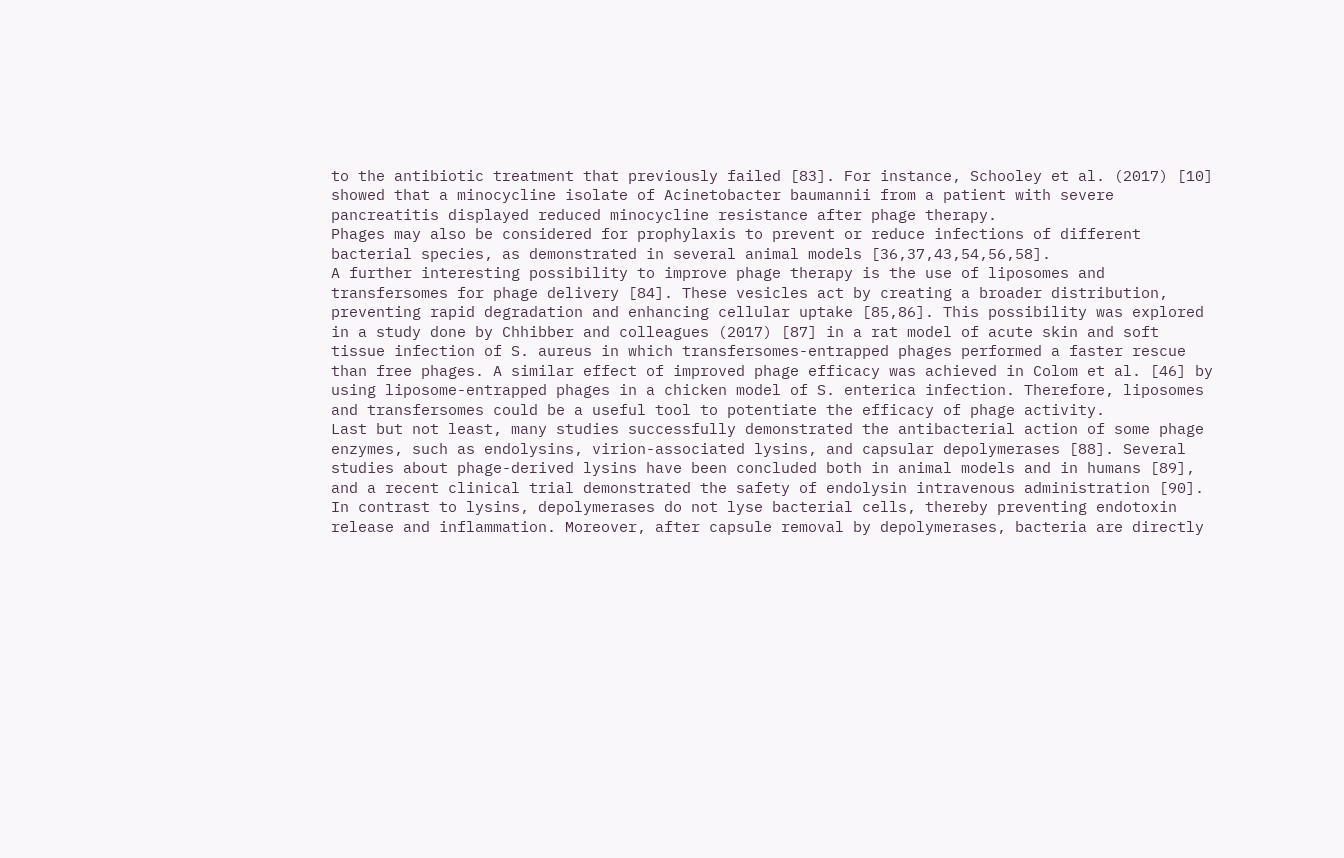to the antibiotic treatment that previously failed [83]. For instance, Schooley et al. (2017) [10] showed that a minocycline isolate of Acinetobacter baumannii from a patient with severe pancreatitis displayed reduced minocycline resistance after phage therapy.
Phages may also be considered for prophylaxis to prevent or reduce infections of different bacterial species, as demonstrated in several animal models [36,37,43,54,56,58].
A further interesting possibility to improve phage therapy is the use of liposomes and transfersomes for phage delivery [84]. These vesicles act by creating a broader distribution, preventing rapid degradation and enhancing cellular uptake [85,86]. This possibility was explored in a study done by Chhibber and colleagues (2017) [87] in a rat model of acute skin and soft tissue infection of S. aureus in which transfersomes-entrapped phages performed a faster rescue than free phages. A similar effect of improved phage efficacy was achieved in Colom et al. [46] by using liposome-entrapped phages in a chicken model of S. enterica infection. Therefore, liposomes and transfersomes could be a useful tool to potentiate the efficacy of phage activity.
Last but not least, many studies successfully demonstrated the antibacterial action of some phage enzymes, such as endolysins, virion-associated lysins, and capsular depolymerases [88]. Several studies about phage-derived lysins have been concluded both in animal models and in humans [89], and a recent clinical trial demonstrated the safety of endolysin intravenous administration [90]. In contrast to lysins, depolymerases do not lyse bacterial cells, thereby preventing endotoxin release and inflammation. Moreover, after capsule removal by depolymerases, bacteria are directly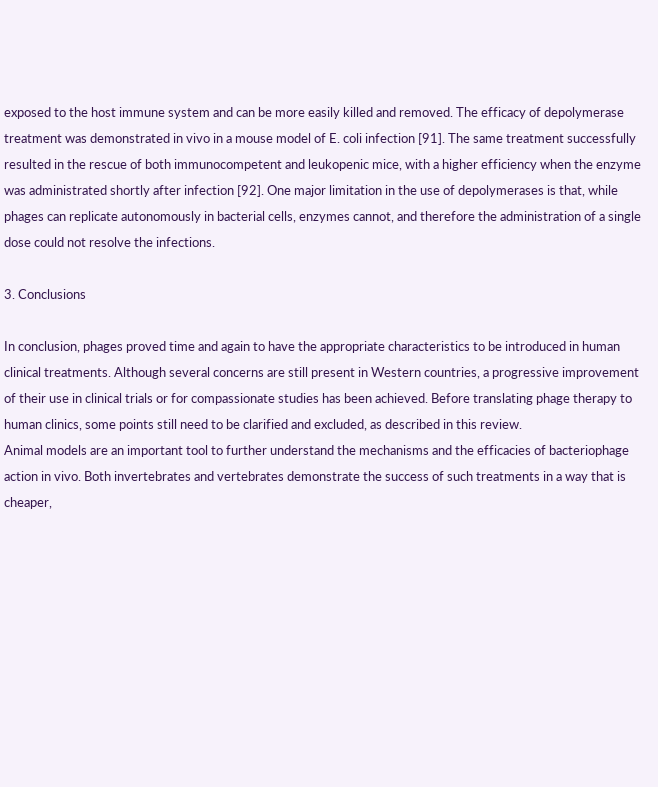exposed to the host immune system and can be more easily killed and removed. The efficacy of depolymerase treatment was demonstrated in vivo in a mouse model of E. coli infection [91]. The same treatment successfully resulted in the rescue of both immunocompetent and leukopenic mice, with a higher efficiency when the enzyme was administrated shortly after infection [92]. One major limitation in the use of depolymerases is that, while phages can replicate autonomously in bacterial cells, enzymes cannot, and therefore the administration of a single dose could not resolve the infections.

3. Conclusions

In conclusion, phages proved time and again to have the appropriate characteristics to be introduced in human clinical treatments. Although several concerns are still present in Western countries, a progressive improvement of their use in clinical trials or for compassionate studies has been achieved. Before translating phage therapy to human clinics, some points still need to be clarified and excluded, as described in this review.
Animal models are an important tool to further understand the mechanisms and the efficacies of bacteriophage action in vivo. Both invertebrates and vertebrates demonstrate the success of such treatments in a way that is cheaper,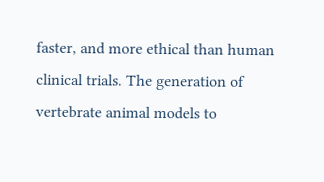faster, and more ethical than human clinical trials. The generation of vertebrate animal models to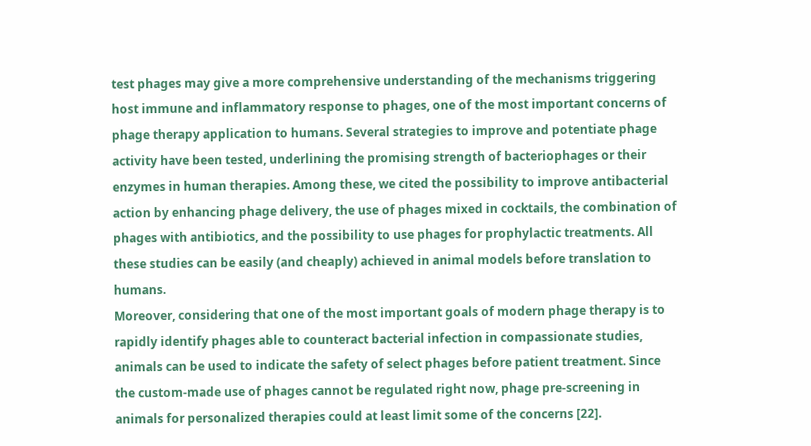test phages may give a more comprehensive understanding of the mechanisms triggering host immune and inflammatory response to phages, one of the most important concerns of phage therapy application to humans. Several strategies to improve and potentiate phage activity have been tested, underlining the promising strength of bacteriophages or their enzymes in human therapies. Among these, we cited the possibility to improve antibacterial action by enhancing phage delivery, the use of phages mixed in cocktails, the combination of phages with antibiotics, and the possibility to use phages for prophylactic treatments. All these studies can be easily (and cheaply) achieved in animal models before translation to humans.
Moreover, considering that one of the most important goals of modern phage therapy is to rapidly identify phages able to counteract bacterial infection in compassionate studies, animals can be used to indicate the safety of select phages before patient treatment. Since the custom-made use of phages cannot be regulated right now, phage pre-screening in animals for personalized therapies could at least limit some of the concerns [22].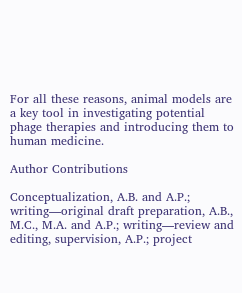For all these reasons, animal models are a key tool in investigating potential phage therapies and introducing them to human medicine.

Author Contributions

Conceptualization, A.B. and A.P.; writing—original draft preparation, A.B., M.C., M.A. and A.P.; writing—review and editing, supervision, A.P.; project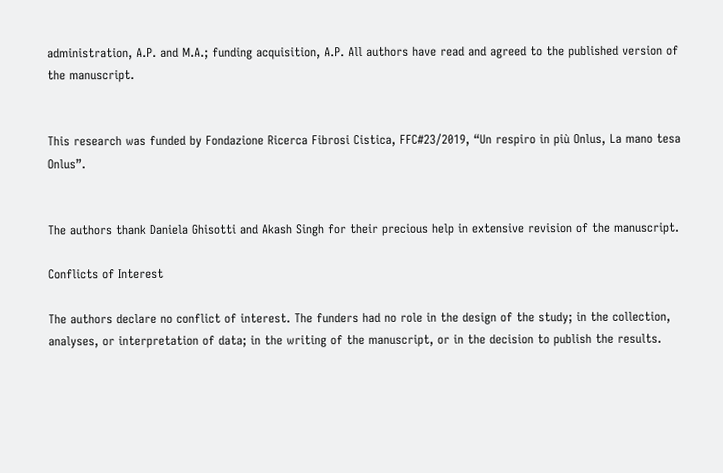administration, A.P. and M.A.; funding acquisition, A.P. All authors have read and agreed to the published version of the manuscript.


This research was funded by Fondazione Ricerca Fibrosi Cistica, FFC#23/2019, “Un respiro in più Onlus, La mano tesa Onlus”.


The authors thank Daniela Ghisotti and Akash Singh for their precious help in extensive revision of the manuscript.

Conflicts of Interest

The authors declare no conflict of interest. The funders had no role in the design of the study; in the collection, analyses, or interpretation of data; in the writing of the manuscript, or in the decision to publish the results.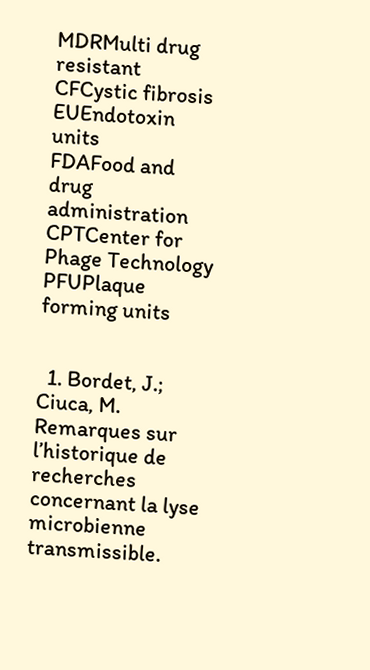MDRMulti drug resistant
CFCystic fibrosis
EUEndotoxin units
FDAFood and drug administration
CPTCenter for Phage Technology
PFUPlaque forming units


  1. Bordet, J.; Ciuca, M. Remarques sur l’historique de recherches concernant la lyse microbienne transmissible.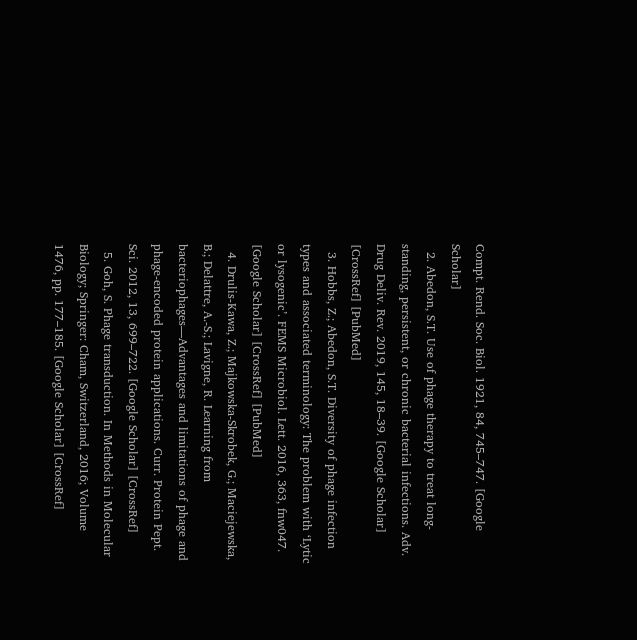Compt. Rend. Soc. Biol. 1921, 84, 745–747. [Google Scholar]
  2. Abedon, S.T. Use of phage therapy to treat long-standing, persistent, or chronic bacterial infections. Adv. Drug Deliv. Rev. 2019, 145, 18–39. [Google Scholar] [CrossRef] [PubMed]
  3. Hobbs, Z.; Abedon, S.T. Diversity of phage infection types and associated terminology: The problem with ‘Lytic or lysogenic’. FEMS Microbiol. Lett. 2016, 363, fnw047. [Google Scholar] [CrossRef] [PubMed]
  4. Drulis-Kawa, Z.; Majkowska-Skrobek, G.; Maciejewska, B.; Delattre, A.-S.; Lavigne, R. Learning from bacteriophages—Advantages and limitations of phage and phage-encoded protein applications. Curr. Protein Pept. Sci. 2012, 13, 699–722. [Google Scholar] [CrossRef]
  5. Goh, S. Phage transduction. In Methods in Molecular Biology; Springer: Cham, Switzerland, 2016; Volume 1476, pp. 177–185. [Google Scholar] [CrossRef]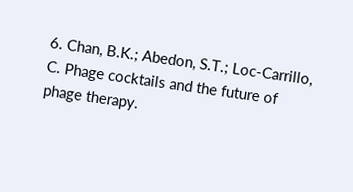6. Chan, B.K.; Abedon, S.T.; Loc-Carrillo, C. Phage cocktails and the future of phage therapy.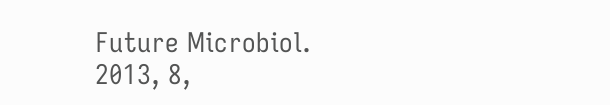Future Microbiol. 2013, 8,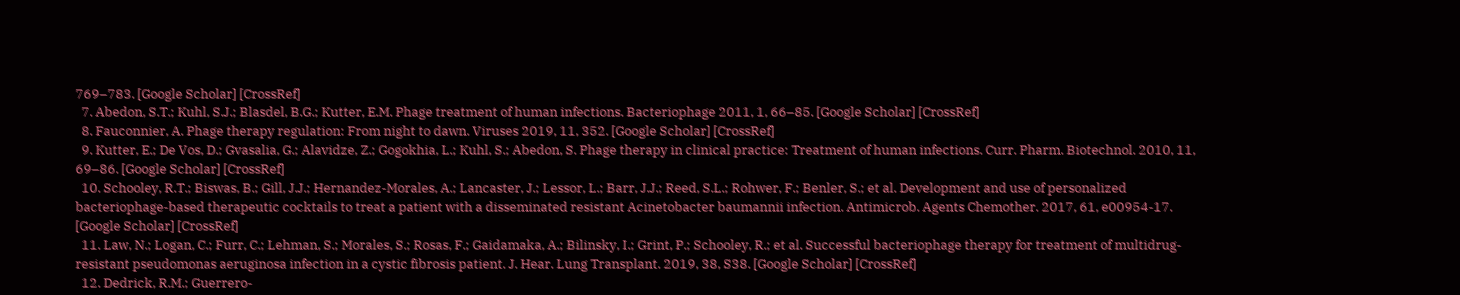769–783. [Google Scholar] [CrossRef]
  7. Abedon, S.T.; Kuhl, S.J.; Blasdel, B.G.; Kutter, E.M. Phage treatment of human infections. Bacteriophage 2011, 1, 66–85. [Google Scholar] [CrossRef]
  8. Fauconnier, A. Phage therapy regulation: From night to dawn. Viruses 2019, 11, 352. [Google Scholar] [CrossRef]
  9. Kutter, E.; De Vos, D.; Gvasalia, G.; Alavidze, Z.; Gogokhia, L.; Kuhl, S.; Abedon, S. Phage therapy in clinical practice: Treatment of human infections. Curr. Pharm. Biotechnol. 2010, 11, 69–86. [Google Scholar] [CrossRef]
  10. Schooley, R.T.; Biswas, B.; Gill, J.J.; Hernandez-Morales, A.; Lancaster, J.; Lessor, L.; Barr, J.J.; Reed, S.L.; Rohwer, F.; Benler, S.; et al. Development and use of personalized bacteriophage-based therapeutic cocktails to treat a patient with a disseminated resistant Acinetobacter baumannii infection. Antimicrob. Agents Chemother. 2017, 61, e00954-17. [Google Scholar] [CrossRef]
  11. Law, N.; Logan, C.; Furr, C.; Lehman, S.; Morales, S.; Rosas, F.; Gaidamaka, A.; Bilinsky, I.; Grint, P.; Schooley, R.; et al. Successful bacteriophage therapy for treatment of multidrug-resistant pseudomonas aeruginosa infection in a cystic fibrosis patient. J. Hear. Lung Transplant. 2019, 38, S38. [Google Scholar] [CrossRef]
  12. Dedrick, R.M.; Guerrero-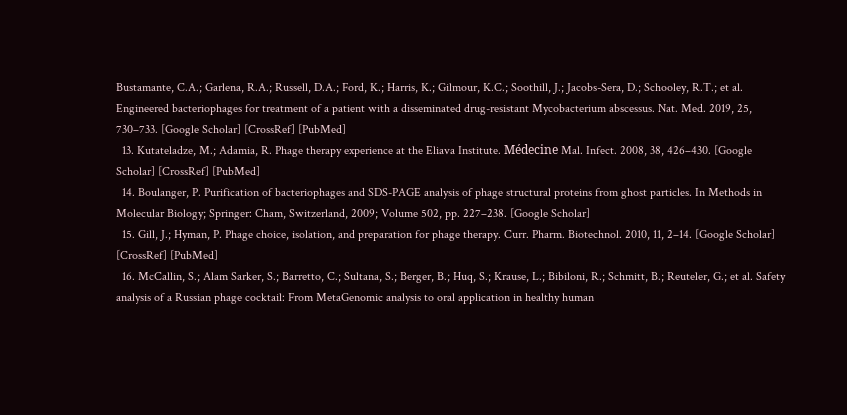Bustamante, C.A.; Garlena, R.A.; Russell, D.A.; Ford, K.; Harris, K.; Gilmour, K.C.; Soothill, J.; Jacobs-Sera, D.; Schooley, R.T.; et al. Engineered bacteriophages for treatment of a patient with a disseminated drug-resistant Mycobacterium abscessus. Nat. Med. 2019, 25, 730–733. [Google Scholar] [CrossRef] [PubMed]
  13. Kutateladze, M.; Adamia, R. Phage therapy experience at the Eliava Institute. Médecine Mal. Infect. 2008, 38, 426–430. [Google Scholar] [CrossRef] [PubMed]
  14. Boulanger, P. Purification of bacteriophages and SDS-PAGE analysis of phage structural proteins from ghost particles. In Methods in Molecular Biology; Springer: Cham, Switzerland, 2009; Volume 502, pp. 227–238. [Google Scholar]
  15. Gill, J.; Hyman, P. Phage choice, isolation, and preparation for phage therapy. Curr. Pharm. Biotechnol. 2010, 11, 2–14. [Google Scholar] [CrossRef] [PubMed]
  16. McCallin, S.; Alam Sarker, S.; Barretto, C.; Sultana, S.; Berger, B.; Huq, S.; Krause, L.; Bibiloni, R.; Schmitt, B.; Reuteler, G.; et al. Safety analysis of a Russian phage cocktail: From MetaGenomic analysis to oral application in healthy human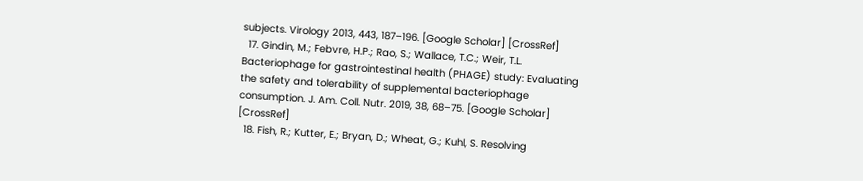subjects. Virology 2013, 443, 187–196. [Google Scholar] [CrossRef]
  17. Gindin, M.; Febvre, H.P.; Rao, S.; Wallace, T.C.; Weir, T.L. Bacteriophage for gastrointestinal health (PHAGE) study: Evaluating the safety and tolerability of supplemental bacteriophage consumption. J. Am. Coll. Nutr. 2019, 38, 68–75. [Google Scholar] [CrossRef]
  18. Fish, R.; Kutter, E.; Bryan, D.; Wheat, G.; Kuhl, S. Resolving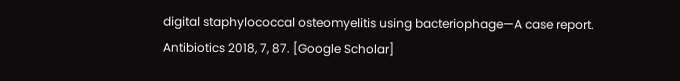digital staphylococcal osteomyelitis using bacteriophage—A case report. Antibiotics 2018, 7, 87. [Google Scholar]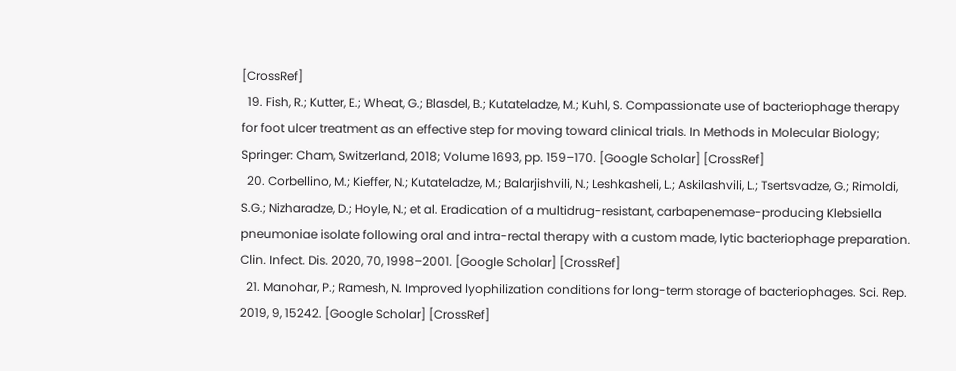[CrossRef]
  19. Fish, R.; Kutter, E.; Wheat, G.; Blasdel, B.; Kutateladze, M.; Kuhl, S. Compassionate use of bacteriophage therapy for foot ulcer treatment as an effective step for moving toward clinical trials. In Methods in Molecular Biology; Springer: Cham, Switzerland, 2018; Volume 1693, pp. 159–170. [Google Scholar] [CrossRef]
  20. Corbellino, M.; Kieffer, N.; Kutateladze, M.; Balarjishvili, N.; Leshkasheli, L.; Askilashvili, L.; Tsertsvadze, G.; Rimoldi, S.G.; Nizharadze, D.; Hoyle, N.; et al. Eradication of a multidrug-resistant, carbapenemase-producing Klebsiella pneumoniae isolate following oral and intra-rectal therapy with a custom made, lytic bacteriophage preparation. Clin. Infect. Dis. 2020, 70, 1998–2001. [Google Scholar] [CrossRef]
  21. Manohar, P.; Ramesh, N. Improved lyophilization conditions for long-term storage of bacteriophages. Sci. Rep. 2019, 9, 15242. [Google Scholar] [CrossRef]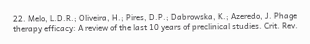22. Melo, L.D.R.; Oliveira, H.; Pires, D.P.; Dabrowska, K.; Azeredo, J. Phage therapy efficacy: A review of the last 10 years of preclinical studies. Crit. Rev.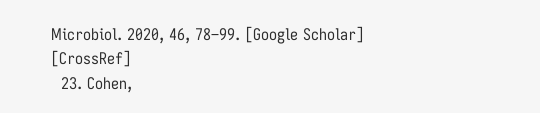Microbiol. 2020, 46, 78–99. [Google Scholar] [CrossRef]
  23. Cohen,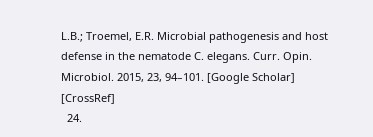L.B.; Troemel, E.R. Microbial pathogenesis and host defense in the nematode C. elegans. Curr. Opin. Microbiol. 2015, 23, 94–101. [Google Scholar] [CrossRef]
  24.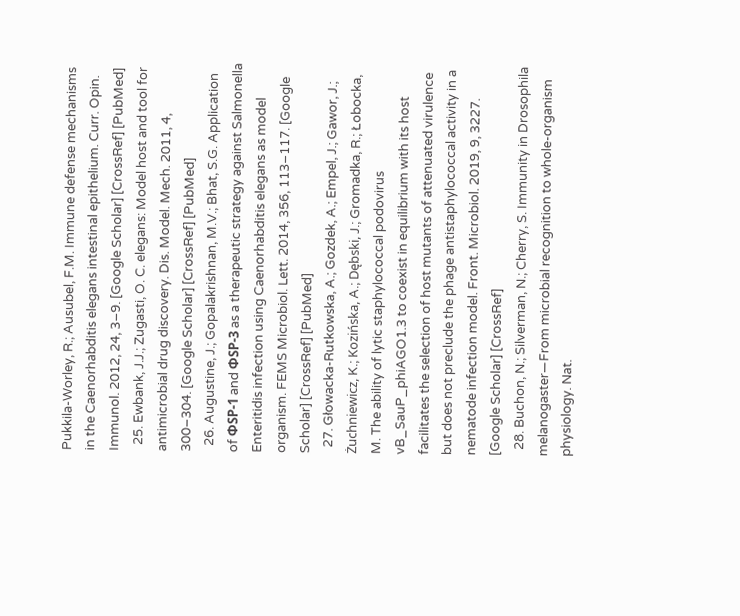Pukkila-Worley, R.; Ausubel, F.M. Immune defense mechanisms in the Caenorhabditis elegans intestinal epithelium. Curr. Opin. Immunol. 2012, 24, 3–9. [Google Scholar] [CrossRef] [PubMed]
  25. Ewbank, J.J.; Zugasti, O. C. elegans: Model host and tool for antimicrobial drug discovery. Dis. Model. Mech. 2011, 4, 300–304. [Google Scholar] [CrossRef] [PubMed]
  26. Augustine, J.; Gopalakrishnan, M.V.; Bhat, S.G. Application of ΦSP-1 and ΦSP-3 as a therapeutic strategy against Salmonella Enteritidis infection using Caenorhabditis elegans as model organism. FEMS Microbiol. Lett. 2014, 356, 113–117. [Google Scholar] [CrossRef] [PubMed]
  27. Głowacka-Rutkowska, A.; Gozdek, A.; Empel, J.; Gawor, J.; Żuchniewicz, K.; Kozińska, A.; Dębski, J.; Gromadka, R.; Łobocka, M. The ability of lytic staphylococcal podovirus vB_SauP_phiAGO1.3 to coexist in equilibrium with its host facilitates the selection of host mutants of attenuated virulence but does not preclude the phage antistaphylococcal activity in a nematode infection model. Front. Microbiol. 2019, 9, 3227. [Google Scholar] [CrossRef]
  28. Buchon, N.; Silverman, N.; Cherry, S. Immunity in Drosophila melanogaster—From microbial recognition to whole-organism physiology. Nat.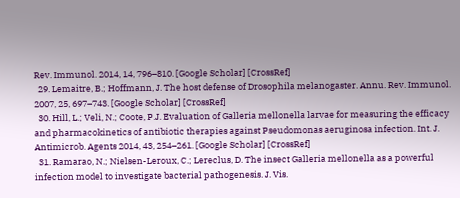Rev. Immunol. 2014, 14, 796–810. [Google Scholar] [CrossRef]
  29. Lemaitre, B.; Hoffmann, J. The host defense of Drosophila melanogaster. Annu. Rev. Immunol. 2007, 25, 697–743. [Google Scholar] [CrossRef]
  30. Hill, L.; Veli, N.; Coote, P.J. Evaluation of Galleria mellonella larvae for measuring the efficacy and pharmacokinetics of antibiotic therapies against Pseudomonas aeruginosa infection. Int. J. Antimicrob. Agents 2014, 43, 254–261. [Google Scholar] [CrossRef]
  31. Ramarao, N.; Nielsen-Leroux, C.; Lereclus, D. The insect Galleria mellonella as a powerful infection model to investigate bacterial pathogenesis. J. Vis.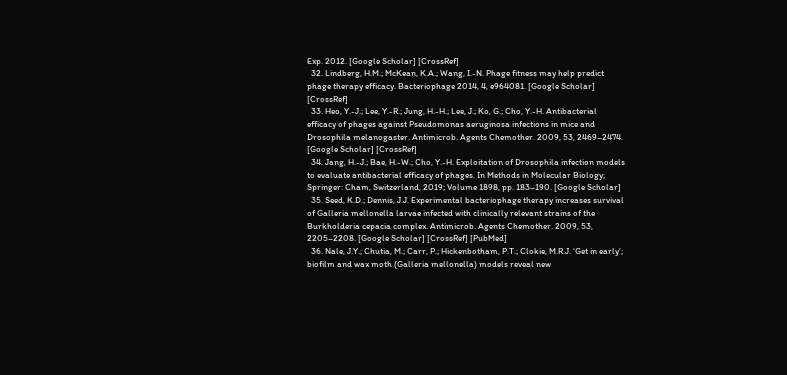Exp. 2012. [Google Scholar] [CrossRef]
  32. Lindberg, H.M.; McKean, K.A.; Wang, I.-N. Phage fitness may help predict phage therapy efficacy. Bacteriophage 2014, 4, e964081. [Google Scholar] [CrossRef]
  33. Heo, Y.-J.; Lee, Y.-R.; Jung, H.-H.; Lee, J.; Ko, G.; Cho, Y.-H. Antibacterial efficacy of phages against Pseudomonas aeruginosa infections in mice and Drosophila melanogaster. Antimicrob. Agents Chemother. 2009, 53, 2469–2474. [Google Scholar] [CrossRef]
  34. Jang, H.-J.; Bae, H.-W.; Cho, Y.-H. Exploitation of Drosophila infection models to evaluate antibacterial efficacy of phages. In Methods in Molecular Biology; Springer: Cham, Switzerland, 2019; Volume 1898, pp. 183–190. [Google Scholar]
  35. Seed, K.D.; Dennis, J.J. Experimental bacteriophage therapy increases survival of Galleria mellonella larvae infected with clinically relevant strains of the Burkholderia cepacia complex. Antimicrob. Agents Chemother. 2009, 53, 2205–2208. [Google Scholar] [CrossRef] [PubMed]
  36. Nale, J.Y.; Chutia, M.; Carr, P.; Hickenbotham, P.T.; Clokie, M.R.J. ‘Get in early’; biofilm and wax moth (Galleria mellonella) models reveal new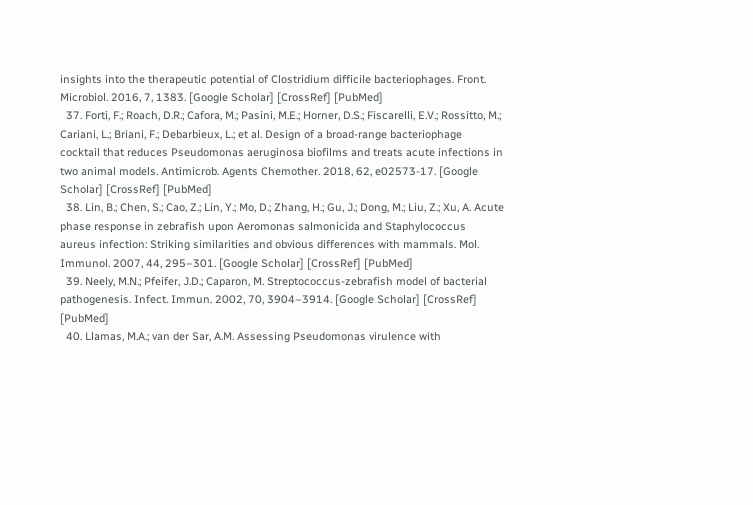insights into the therapeutic potential of Clostridium difficile bacteriophages. Front. Microbiol. 2016, 7, 1383. [Google Scholar] [CrossRef] [PubMed]
  37. Forti, F.; Roach, D.R.; Cafora, M.; Pasini, M.E.; Horner, D.S.; Fiscarelli, E.V.; Rossitto, M.; Cariani, L.; Briani, F.; Debarbieux, L.; et al. Design of a broad-range bacteriophage cocktail that reduces Pseudomonas aeruginosa biofilms and treats acute infections in two animal models. Antimicrob. Agents Chemother. 2018, 62, e02573-17. [Google Scholar] [CrossRef] [PubMed]
  38. Lin, B.; Chen, S.; Cao, Z.; Lin, Y.; Mo, D.; Zhang, H.; Gu, J.; Dong, M.; Liu, Z.; Xu, A. Acute phase response in zebrafish upon Aeromonas salmonicida and Staphylococcus aureus infection: Striking similarities and obvious differences with mammals. Mol. Immunol. 2007, 44, 295–301. [Google Scholar] [CrossRef] [PubMed]
  39. Neely, M.N.; Pfeifer, J.D.; Caparon, M. Streptococcus-zebrafish model of bacterial pathogenesis. Infect. Immun. 2002, 70, 3904–3914. [Google Scholar] [CrossRef] [PubMed]
  40. Llamas, M.A.; van der Sar, A.M. Assessing Pseudomonas virulence with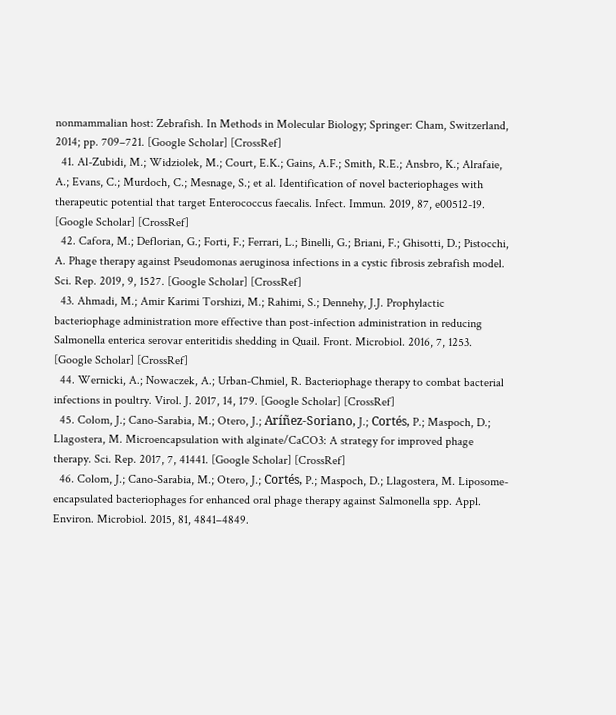nonmammalian host: Zebrafish. In Methods in Molecular Biology; Springer: Cham, Switzerland, 2014; pp. 709–721. [Google Scholar] [CrossRef]
  41. Al-Zubidi, M.; Widziolek, M.; Court, E.K.; Gains, A.F.; Smith, R.E.; Ansbro, K.; Alrafaie, A.; Evans, C.; Murdoch, C.; Mesnage, S.; et al. Identification of novel bacteriophages with therapeutic potential that target Enterococcus faecalis. Infect. Immun. 2019, 87, e00512-19. [Google Scholar] [CrossRef]
  42. Cafora, M.; Deflorian, G.; Forti, F.; Ferrari, L.; Binelli, G.; Briani, F.; Ghisotti, D.; Pistocchi, A. Phage therapy against Pseudomonas aeruginosa infections in a cystic fibrosis zebrafish model. Sci. Rep. 2019, 9, 1527. [Google Scholar] [CrossRef]
  43. Ahmadi, M.; Amir Karimi Torshizi, M.; Rahimi, S.; Dennehy, J.J. Prophylactic bacteriophage administration more effective than post-infection administration in reducing Salmonella enterica serovar enteritidis shedding in Quail. Front. Microbiol. 2016, 7, 1253. [Google Scholar] [CrossRef]
  44. Wernicki, A.; Nowaczek, A.; Urban-Chmiel, R. Bacteriophage therapy to combat bacterial infections in poultry. Virol. J. 2017, 14, 179. [Google Scholar] [CrossRef]
  45. Colom, J.; Cano-Sarabia, M.; Otero, J.; Aríñez-Soriano, J.; Cortés, P.; Maspoch, D.; Llagostera, M. Microencapsulation with alginate/CaCO3: A strategy for improved phage therapy. Sci. Rep. 2017, 7, 41441. [Google Scholar] [CrossRef]
  46. Colom, J.; Cano-Sarabia, M.; Otero, J.; Cortés, P.; Maspoch, D.; Llagostera, M. Liposome-encapsulated bacteriophages for enhanced oral phage therapy against Salmonella spp. Appl. Environ. Microbiol. 2015, 81, 4841–4849.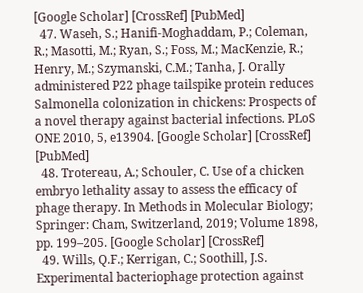[Google Scholar] [CrossRef] [PubMed]
  47. Waseh, S.; Hanifi-Moghaddam, P.; Coleman, R.; Masotti, M.; Ryan, S.; Foss, M.; MacKenzie, R.; Henry, M.; Szymanski, C.M.; Tanha, J. Orally administered P22 phage tailspike protein reduces Salmonella colonization in chickens: Prospects of a novel therapy against bacterial infections. PLoS ONE 2010, 5, e13904. [Google Scholar] [CrossRef] [PubMed]
  48. Trotereau, A.; Schouler, C. Use of a chicken embryo lethality assay to assess the efficacy of phage therapy. In Methods in Molecular Biology; Springer: Cham, Switzerland, 2019; Volume 1898, pp. 199–205. [Google Scholar] [CrossRef]
  49. Wills, Q.F.; Kerrigan, C.; Soothill, J.S. Experimental bacteriophage protection against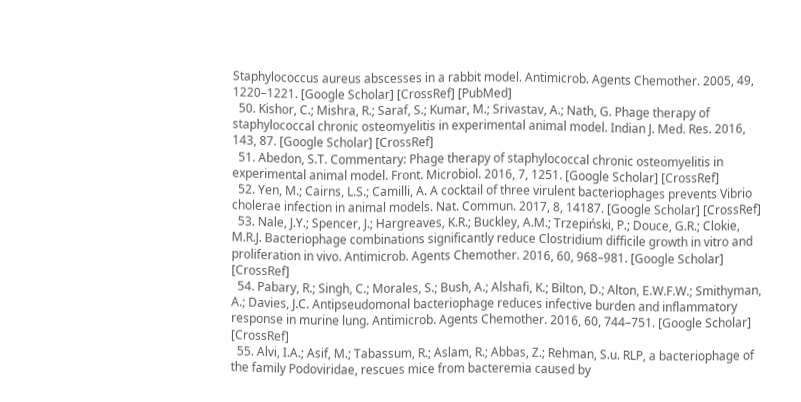Staphylococcus aureus abscesses in a rabbit model. Antimicrob. Agents Chemother. 2005, 49, 1220–1221. [Google Scholar] [CrossRef] [PubMed]
  50. Kishor, C.; Mishra, R.; Saraf, S.; Kumar, M.; Srivastav, A.; Nath, G. Phage therapy of staphylococcal chronic osteomyelitis in experimental animal model. Indian J. Med. Res. 2016, 143, 87. [Google Scholar] [CrossRef]
  51. Abedon, S.T. Commentary: Phage therapy of staphylococcal chronic osteomyelitis in experimental animal model. Front. Microbiol. 2016, 7, 1251. [Google Scholar] [CrossRef]
  52. Yen, M.; Cairns, L.S.; Camilli, A. A cocktail of three virulent bacteriophages prevents Vibrio cholerae infection in animal models. Nat. Commun. 2017, 8, 14187. [Google Scholar] [CrossRef]
  53. Nale, J.Y.; Spencer, J.; Hargreaves, K.R.; Buckley, A.M.; Trzepiński, P.; Douce, G.R.; Clokie, M.R.J. Bacteriophage combinations significantly reduce Clostridium difficile growth in vitro and proliferation in vivo. Antimicrob. Agents Chemother. 2016, 60, 968–981. [Google Scholar] [CrossRef]
  54. Pabary, R.; Singh, C.; Morales, S.; Bush, A.; Alshafi, K.; Bilton, D.; Alton, E.W.F.W.; Smithyman, A.; Davies, J.C. Antipseudomonal bacteriophage reduces infective burden and inflammatory response in murine lung. Antimicrob. Agents Chemother. 2016, 60, 744–751. [Google Scholar] [CrossRef]
  55. Alvi, I.A.; Asif, M.; Tabassum, R.; Aslam, R.; Abbas, Z.; Rehman, S.u. RLP, a bacteriophage of the family Podoviridae, rescues mice from bacteremia caused by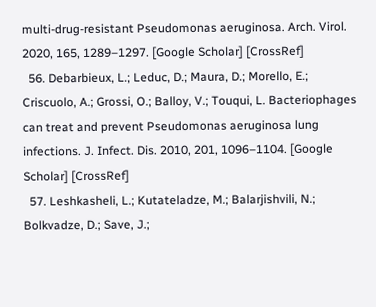multi-drug-resistant Pseudomonas aeruginosa. Arch. Virol. 2020, 165, 1289–1297. [Google Scholar] [CrossRef]
  56. Debarbieux, L.; Leduc, D.; Maura, D.; Morello, E.; Criscuolo, A.; Grossi, O.; Balloy, V.; Touqui, L. Bacteriophages can treat and prevent Pseudomonas aeruginosa lung infections. J. Infect. Dis. 2010, 201, 1096–1104. [Google Scholar] [CrossRef]
  57. Leshkasheli, L.; Kutateladze, M.; Balarjishvili, N.; Bolkvadze, D.; Save, J.;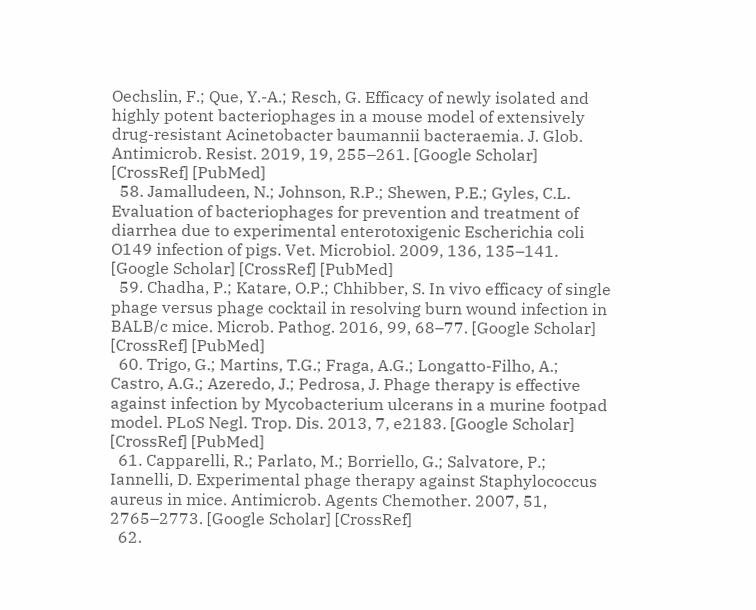Oechslin, F.; Que, Y.-A.; Resch, G. Efficacy of newly isolated and highly potent bacteriophages in a mouse model of extensively drug-resistant Acinetobacter baumannii bacteraemia. J. Glob. Antimicrob. Resist. 2019, 19, 255–261. [Google Scholar] [CrossRef] [PubMed]
  58. Jamalludeen, N.; Johnson, R.P.; Shewen, P.E.; Gyles, C.L. Evaluation of bacteriophages for prevention and treatment of diarrhea due to experimental enterotoxigenic Escherichia coli O149 infection of pigs. Vet. Microbiol. 2009, 136, 135–141. [Google Scholar] [CrossRef] [PubMed]
  59. Chadha, P.; Katare, O.P.; Chhibber, S. In vivo efficacy of single phage versus phage cocktail in resolving burn wound infection in BALB/c mice. Microb. Pathog. 2016, 99, 68–77. [Google Scholar] [CrossRef] [PubMed]
  60. Trigo, G.; Martins, T.G.; Fraga, A.G.; Longatto-Filho, A.; Castro, A.G.; Azeredo, J.; Pedrosa, J. Phage therapy is effective against infection by Mycobacterium ulcerans in a murine footpad model. PLoS Negl. Trop. Dis. 2013, 7, e2183. [Google Scholar] [CrossRef] [PubMed]
  61. Capparelli, R.; Parlato, M.; Borriello, G.; Salvatore, P.; Iannelli, D. Experimental phage therapy against Staphylococcus aureus in mice. Antimicrob. Agents Chemother. 2007, 51, 2765–2773. [Google Scholar] [CrossRef]
  62.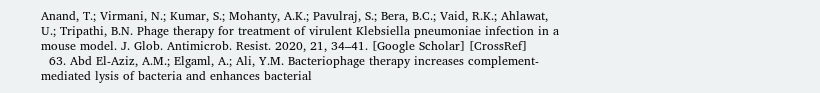Anand, T.; Virmani, N.; Kumar, S.; Mohanty, A.K.; Pavulraj, S.; Bera, B.C.; Vaid, R.K.; Ahlawat, U.; Tripathi, B.N. Phage therapy for treatment of virulent Klebsiella pneumoniae infection in a mouse model. J. Glob. Antimicrob. Resist. 2020, 21, 34–41. [Google Scholar] [CrossRef]
  63. Abd El-Aziz, A.M.; Elgaml, A.; Ali, Y.M. Bacteriophage therapy increases complement-mediated lysis of bacteria and enhances bacterial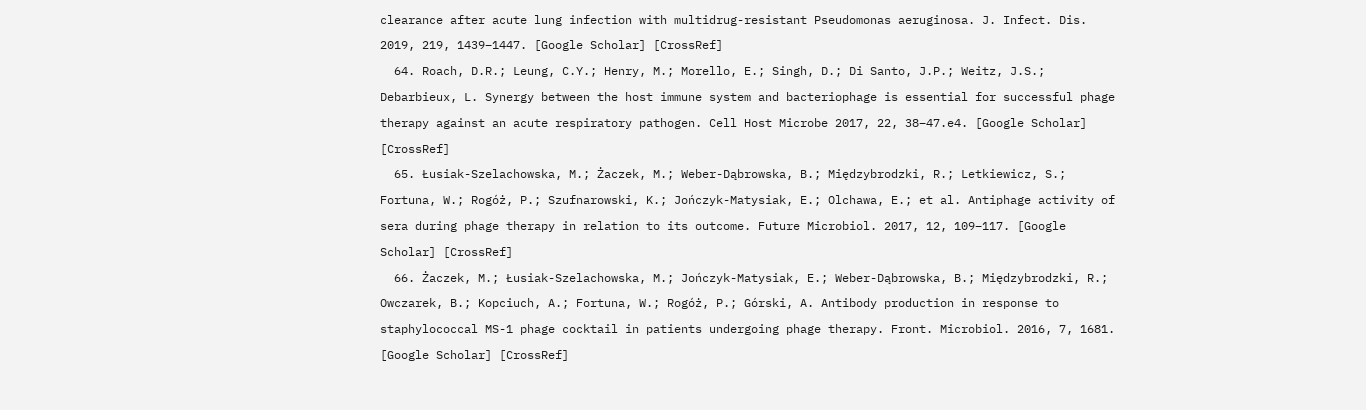clearance after acute lung infection with multidrug-resistant Pseudomonas aeruginosa. J. Infect. Dis. 2019, 219, 1439–1447. [Google Scholar] [CrossRef]
  64. Roach, D.R.; Leung, C.Y.; Henry, M.; Morello, E.; Singh, D.; Di Santo, J.P.; Weitz, J.S.; Debarbieux, L. Synergy between the host immune system and bacteriophage is essential for successful phage therapy against an acute respiratory pathogen. Cell Host Microbe 2017, 22, 38–47.e4. [Google Scholar] [CrossRef]
  65. Łusiak-Szelachowska, M.; Żaczek, M.; Weber-Dąbrowska, B.; Międzybrodzki, R.; Letkiewicz, S.; Fortuna, W.; Rogóż, P.; Szufnarowski, K.; Jończyk-Matysiak, E.; Olchawa, E.; et al. Antiphage activity of sera during phage therapy in relation to its outcome. Future Microbiol. 2017, 12, 109–117. [Google Scholar] [CrossRef]
  66. Żaczek, M.; Łusiak-Szelachowska, M.; Jończyk-Matysiak, E.; Weber-Dąbrowska, B.; Międzybrodzki, R.; Owczarek, B.; Kopciuch, A.; Fortuna, W.; Rogóż, P.; Górski, A. Antibody production in response to staphylococcal MS-1 phage cocktail in patients undergoing phage therapy. Front. Microbiol. 2016, 7, 1681. [Google Scholar] [CrossRef]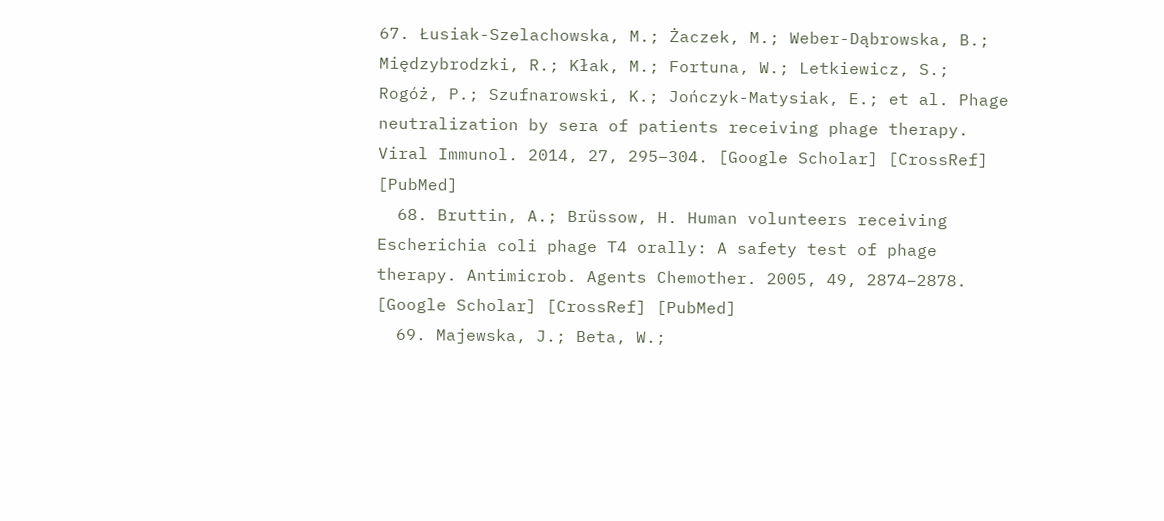67. Łusiak-Szelachowska, M.; Żaczek, M.; Weber-Dąbrowska, B.; Międzybrodzki, R.; Kłak, M.; Fortuna, W.; Letkiewicz, S.; Rogóż, P.; Szufnarowski, K.; Jończyk-Matysiak, E.; et al. Phage neutralization by sera of patients receiving phage therapy. Viral Immunol. 2014, 27, 295–304. [Google Scholar] [CrossRef] [PubMed]
  68. Bruttin, A.; Brüssow, H. Human volunteers receiving Escherichia coli phage T4 orally: A safety test of phage therapy. Antimicrob. Agents Chemother. 2005, 49, 2874–2878. [Google Scholar] [CrossRef] [PubMed]
  69. Majewska, J.; Beta, W.;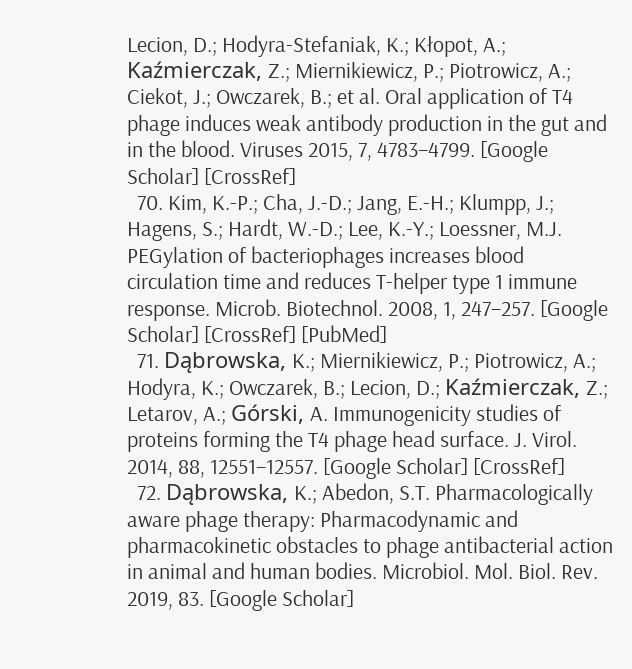Lecion, D.; Hodyra-Stefaniak, K.; Kłopot, A.; Kaźmierczak, Z.; Miernikiewicz, P.; Piotrowicz, A.; Ciekot, J.; Owczarek, B.; et al. Oral application of T4 phage induces weak antibody production in the gut and in the blood. Viruses 2015, 7, 4783–4799. [Google Scholar] [CrossRef]
  70. Kim, K.-P.; Cha, J.-D.; Jang, E.-H.; Klumpp, J.; Hagens, S.; Hardt, W.-D.; Lee, K.-Y.; Loessner, M.J. PEGylation of bacteriophages increases blood circulation time and reduces T-helper type 1 immune response. Microb. Biotechnol. 2008, 1, 247–257. [Google Scholar] [CrossRef] [PubMed]
  71. Dąbrowska, K.; Miernikiewicz, P.; Piotrowicz, A.; Hodyra, K.; Owczarek, B.; Lecion, D.; Kaźmierczak, Z.; Letarov, A.; Górski, A. Immunogenicity studies of proteins forming the T4 phage head surface. J. Virol. 2014, 88, 12551–12557. [Google Scholar] [CrossRef]
  72. Dąbrowska, K.; Abedon, S.T. Pharmacologically aware phage therapy: Pharmacodynamic and pharmacokinetic obstacles to phage antibacterial action in animal and human bodies. Microbiol. Mol. Biol. Rev. 2019, 83. [Google Scholar]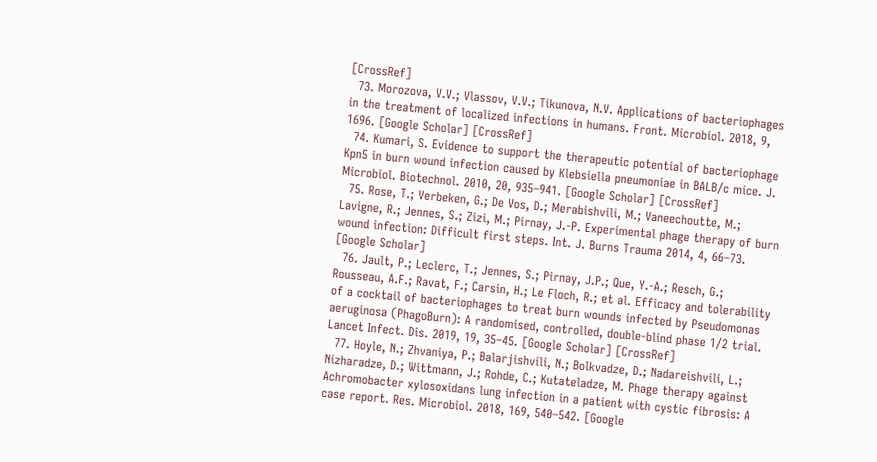[CrossRef]
  73. Morozova, V.V.; Vlassov, V.V.; Tikunova, N.V. Applications of bacteriophages in the treatment of localized infections in humans. Front. Microbiol. 2018, 9, 1696. [Google Scholar] [CrossRef]
  74. Kumari, S. Evidence to support the therapeutic potential of bacteriophage Kpn5 in burn wound infection caused by Klebsiella pneumoniae in BALB/c mice. J. Microbiol. Biotechnol. 2010, 20, 935–941. [Google Scholar] [CrossRef]
  75. Rose, T.; Verbeken, G.; De Vos, D.; Merabishvili, M.; Vaneechoutte, M.; Lavigne, R.; Jennes, S.; Zizi, M.; Pirnay, J.-P. Experimental phage therapy of burn wound infection: Difficult first steps. Int. J. Burns Trauma 2014, 4, 66–73. [Google Scholar]
  76. Jault, P.; Leclerc, T.; Jennes, S.; Pirnay, J.P.; Que, Y.-A.; Resch, G.; Rousseau, A.F.; Ravat, F.; Carsin, H.; Le Floch, R.; et al. Efficacy and tolerability of a cocktail of bacteriophages to treat burn wounds infected by Pseudomonas aeruginosa (PhagoBurn): A randomised, controlled, double-blind phase 1/2 trial. Lancet Infect. Dis. 2019, 19, 35–45. [Google Scholar] [CrossRef]
  77. Hoyle, N.; Zhvaniya, P.; Balarjishvili, N.; Bolkvadze, D.; Nadareishvili, L.; Nizharadze, D.; Wittmann, J.; Rohde, C.; Kutateladze, M. Phage therapy against Achromobacter xylosoxidans lung infection in a patient with cystic fibrosis: A case report. Res. Microbiol. 2018, 169, 540–542. [Google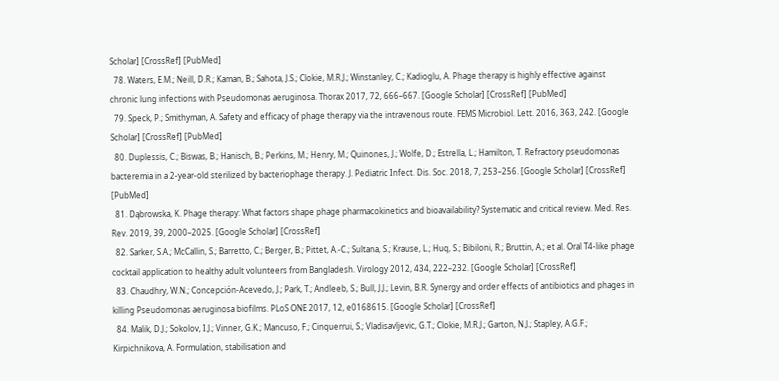Scholar] [CrossRef] [PubMed]
  78. Waters, E.M.; Neill, D.R.; Kaman, B.; Sahota, J.S.; Clokie, M.R.J.; Winstanley, C.; Kadioglu, A. Phage therapy is highly effective against chronic lung infections with Pseudomonas aeruginosa. Thorax 2017, 72, 666–667. [Google Scholar] [CrossRef] [PubMed]
  79. Speck, P.; Smithyman, A. Safety and efficacy of phage therapy via the intravenous route. FEMS Microbiol. Lett. 2016, 363, 242. [Google Scholar] [CrossRef] [PubMed]
  80. Duplessis, C.; Biswas, B.; Hanisch, B.; Perkins, M.; Henry, M.; Quinones, J.; Wolfe, D.; Estrella, L.; Hamilton, T. Refractory pseudomonas bacteremia in a 2-year-old sterilized by bacteriophage therapy. J. Pediatric Infect. Dis. Soc. 2018, 7, 253–256. [Google Scholar] [CrossRef] [PubMed]
  81. Dąbrowska, K. Phage therapy: What factors shape phage pharmacokinetics and bioavailability? Systematic and critical review. Med. Res. Rev. 2019, 39, 2000–2025. [Google Scholar] [CrossRef]
  82. Sarker, S.A.; McCallin, S.; Barretto, C.; Berger, B.; Pittet, A.-C.; Sultana, S.; Krause, L.; Huq, S.; Bibiloni, R.; Bruttin, A.; et al. Oral T4-like phage cocktail application to healthy adult volunteers from Bangladesh. Virology 2012, 434, 222–232. [Google Scholar] [CrossRef]
  83. Chaudhry, W.N.; Concepción-Acevedo, J.; Park, T.; Andleeb, S.; Bull, J.J.; Levin, B.R. Synergy and order effects of antibiotics and phages in killing Pseudomonas aeruginosa biofilms. PLoS ONE 2017, 12, e0168615. [Google Scholar] [CrossRef]
  84. Malik, D.J.; Sokolov, I.J.; Vinner, G.K.; Mancuso, F.; Cinquerrui, S.; Vladisavljevic, G.T.; Clokie, M.R.J.; Garton, N.J.; Stapley, A.G.F.; Kirpichnikova, A. Formulation, stabilisation and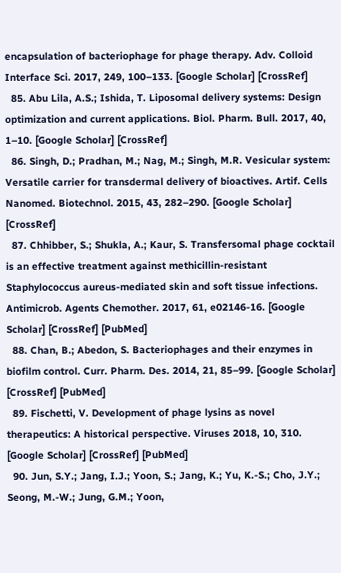encapsulation of bacteriophage for phage therapy. Adv. Colloid Interface Sci. 2017, 249, 100–133. [Google Scholar] [CrossRef]
  85. Abu Lila, A.S.; Ishida, T. Liposomal delivery systems: Design optimization and current applications. Biol. Pharm. Bull. 2017, 40, 1–10. [Google Scholar] [CrossRef]
  86. Singh, D.; Pradhan, M.; Nag, M.; Singh, M.R. Vesicular system: Versatile carrier for transdermal delivery of bioactives. Artif. Cells Nanomed. Biotechnol. 2015, 43, 282–290. [Google Scholar] [CrossRef]
  87. Chhibber, S.; Shukla, A.; Kaur, S. Transfersomal phage cocktail is an effective treatment against methicillin-resistant Staphylococcus aureus-mediated skin and soft tissue infections. Antimicrob. Agents Chemother. 2017, 61, e02146-16. [Google Scholar] [CrossRef] [PubMed]
  88. Chan, B.; Abedon, S. Bacteriophages and their enzymes in biofilm control. Curr. Pharm. Des. 2014, 21, 85–99. [Google Scholar] [CrossRef] [PubMed]
  89. Fischetti, V. Development of phage lysins as novel therapeutics: A historical perspective. Viruses 2018, 10, 310. [Google Scholar] [CrossRef] [PubMed]
  90. Jun, S.Y.; Jang, I.J.; Yoon, S.; Jang, K.; Yu, K.-S.; Cho, J.Y.; Seong, M.-W.; Jung, G.M.; Yoon,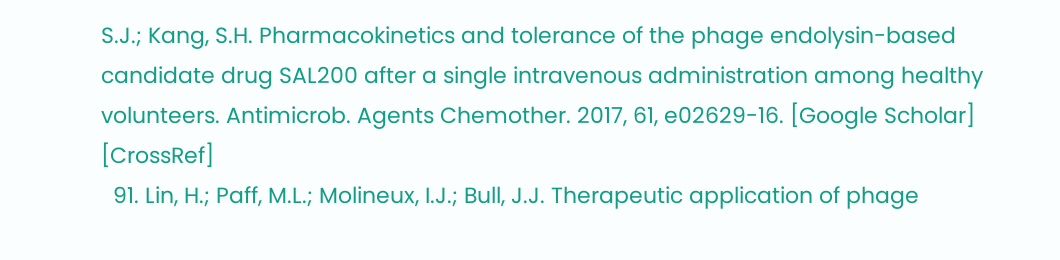S.J.; Kang, S.H. Pharmacokinetics and tolerance of the phage endolysin-based candidate drug SAL200 after a single intravenous administration among healthy volunteers. Antimicrob. Agents Chemother. 2017, 61, e02629-16. [Google Scholar] [CrossRef]
  91. Lin, H.; Paff, M.L.; Molineux, I.J.; Bull, J.J. Therapeutic application of phage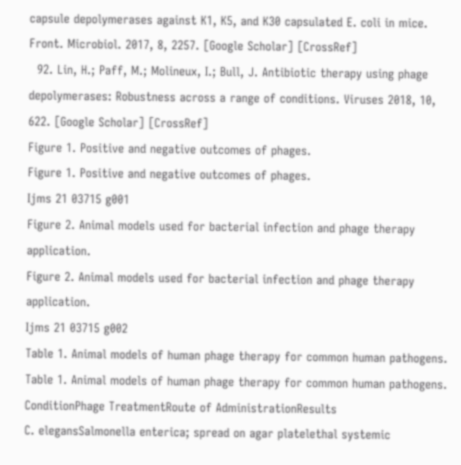capsule depolymerases against K1, K5, and K30 capsulated E. coli in mice. Front. Microbiol. 2017, 8, 2257. [Google Scholar] [CrossRef]
  92. Lin, H.; Paff, M.; Molineux, I.; Bull, J. Antibiotic therapy using phage depolymerases: Robustness across a range of conditions. Viruses 2018, 10, 622. [Google Scholar] [CrossRef]
Figure 1. Positive and negative outcomes of phages.
Figure 1. Positive and negative outcomes of phages.
Ijms 21 03715 g001
Figure 2. Animal models used for bacterial infection and phage therapy application.
Figure 2. Animal models used for bacterial infection and phage therapy application.
Ijms 21 03715 g002
Table 1. Animal models of human phage therapy for common human pathogens.
Table 1. Animal models of human phage therapy for common human pathogens.
ConditionPhage TreatmentRoute of AdministrationResults
C. elegansSalmonella enterica; spread on agar platelethal systemic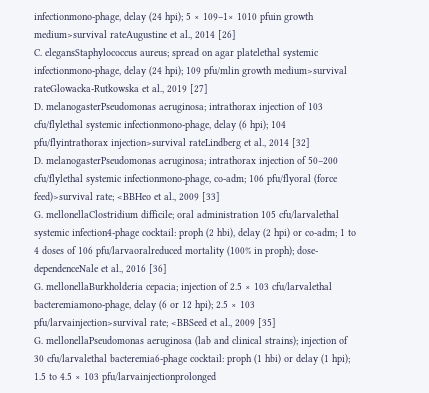infectionmono-phage, delay (24 hpi); 5 × 109–1× 1010 pfuin growth medium>survival rateAugustine et al., 2014 [26]
C. elegansStaphylococcus aureus; spread on agar platelethal systemic infectionmono-phage, delay (24 hpi); 109 pfu/mlin growth medium>survival rateGlowacka-Rutkowska et al., 2019 [27]
D. melanogasterPseudomonas aeruginosa; intrathorax injection of 103 cfu/flylethal systemic infectionmono-phage, delay (6 hpi); 104 pfu/flyintrathorax injection>survival rateLindberg et al., 2014 [32]
D. melanogasterPseudomonas aeruginosa; intrathorax injection of 50–200 cfu/flylethal systemic infectionmono-phage, co-adm; 106 pfu/flyoral (force feed)>survival rate; <BBHeo et al., 2009 [33]
G. mellonellaClostridium difficile; oral administration 105 cfu/larvalethal systemic infection4-phage cocktail: proph (2 hbi), delay (2 hpi) or co-adm; 1 to 4 doses of 106 pfu/larvaoralreduced mortality (100% in proph); dose-dependenceNale et al., 2016 [36]
G. mellonellaBurkholderia cepacia; injection of 2.5 × 103 cfu/larvalethal bacteremiamono-phage, delay (6 or 12 hpi); 2.5 × 103 pfu/larvainjection>survival rate; <BBSeed et al., 2009 [35]
G. mellonellaPseudomonas aeruginosa (lab and clinical strains); injection of 30 cfu/larvalethal bacteremia6-phage cocktail: proph (1 hbi) or delay (1 hpi); 1.5 to 4.5 × 103 pfu/larvainjectionprolonged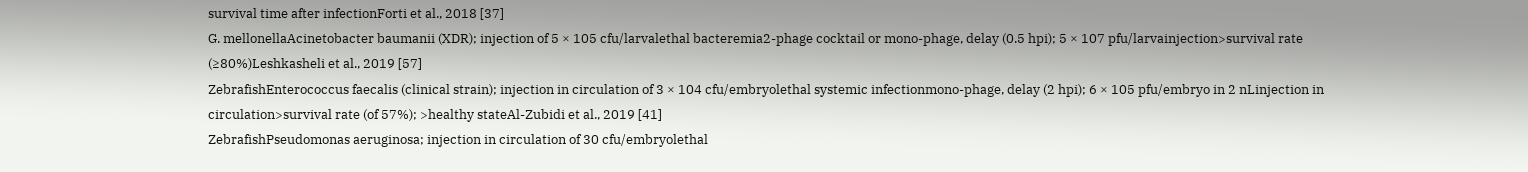survival time after infectionForti et al., 2018 [37]
G. mellonellaAcinetobacter baumanii (XDR); injection of 5 × 105 cfu/larvalethal bacteremia2-phage cocktail or mono-phage, delay (0.5 hpi); 5 × 107 pfu/larvainjection>survival rate (≥80%)Leshkasheli et al., 2019 [57]
ZebrafishEnterococcus faecalis (clinical strain); injection in circulation of 3 × 104 cfu/embryolethal systemic infectionmono-phage, delay (2 hpi); 6 × 105 pfu/embryo in 2 nLinjection in circulation>survival rate (of 57%); >healthy stateAl-Zubidi et al., 2019 [41]
ZebrafishPseudomonas aeruginosa; injection in circulation of 30 cfu/embryolethal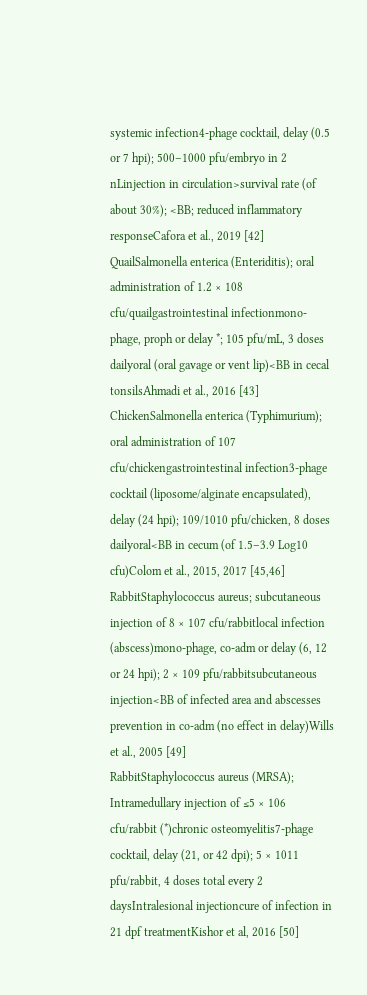systemic infection4-phage cocktail, delay (0.5 or 7 hpi); 500–1000 pfu/embryo in 2 nLinjection in circulation>survival rate (of about 30%); <BB; reduced inflammatory responseCafora et al., 2019 [42]
QuailSalmonella enterica (Enteriditis); oral administration of 1.2 × 108 cfu/quailgastrointestinal infectionmono-phage, proph or delay *; 105 pfu/mL, 3 doses dailyoral (oral gavage or vent lip)<BB in cecal tonsilsAhmadi et al., 2016 [43]
ChickenSalmonella enterica (Typhimurium); oral administration of 107 cfu/chickengastrointestinal infection3-phage cocktail (liposome/alginate encapsulated), delay (24 hpi); 109/1010 pfu/chicken, 8 doses dailyoral<BB in cecum (of 1.5–3.9 Log10 cfu)Colom et al., 2015, 2017 [45,46]
RabbitStaphylococcus aureus; subcutaneous injection of 8 × 107 cfu/rabbitlocal infection (abscess)mono-phage, co-adm or delay (6, 12 or 24 hpi); 2 × 109 pfu/rabbitsubcutaneous injection<BB of infected area and abscesses prevention in co-adm (no effect in delay)Wills et al., 2005 [49]
RabbitStaphylococcus aureus (MRSA); Intramedullary injection of ≤5 × 106 cfu/rabbit (*)chronic osteomyelitis7-phage cocktail, delay (21, or 42 dpi); 5 × 1011 pfu/rabbit, 4 doses total every 2 daysIntralesional injectioncure of infection in 21 dpf treatmentKishor et al, 2016 [50]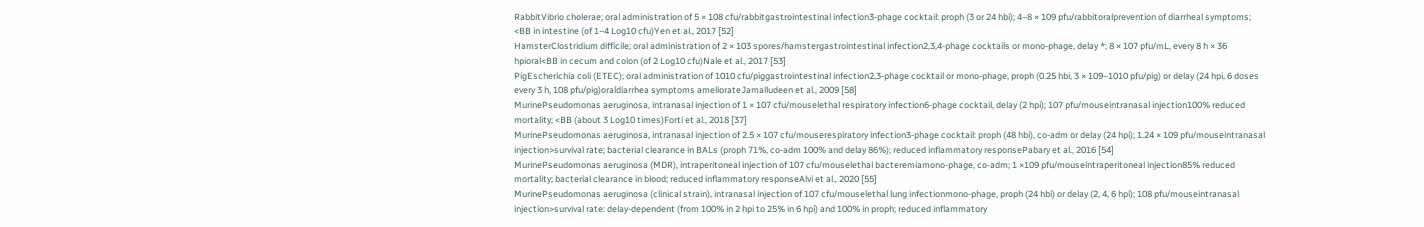RabbitVibrio cholerae; oral administration of 5 × 108 cfu/rabbitgastrointestinal infection3-phage cocktail: proph (3 or 24 hbi); 4–8 × 109 pfu/rabbitoralprevention of diarrheal symptoms; <BB in intestine (of 1–4 Log10 cfu)Yen et al., 2017 [52]
HamsterClostridium difficile; oral administration of 2 × 103 spores/hamstergastrointestinal infection2,3,4-phage cocktails or mono-phage, delay *; 8 × 107 pfu/mL, every 8 h × 36 hpioral<BB in cecum and colon (of 2 Log10 cfu)Nale et al., 2017 [53]
PigEscherichia coli (ETEC); oral administration of 1010 cfu/piggastrointestinal infection2,3-phage cocktail or mono-phage, proph (0.25 hbi, 3 × 109–1010 pfu/pig) or delay (24 hpi, 6 doses every 3 h, 108 pfu/pig)oraldiarrhea symptoms ameliorateJamalludeen et al., 2009 [58]
MurinePseudomonas aeruginosa, intranasal injection of 1 × 107 cfu/mouselethal respiratory infection6-phage cocktail, delay (2 hpi); 107 pfu/mouseintranasal injection100% reduced mortality; <BB (about 3 Log10 times)Forti et al., 2018 [37]
MurinePseudomonas aeruginosa, intranasal injection of 2.5 × 107 cfu/mouserespiratory infection3-phage cocktail: proph (48 hbi), co-adm or delay (24 hpi); 1.24 × 109 pfu/mouseintranasal injection>survival rate; bacterial clearance in BALs (proph 71%, co-adm 100% and delay 86%); reduced inflammatory responsePabary et al., 2016 [54]
MurinePseudomonas aeruginosa (MDR), intraperitoneal injection of 107 cfu/mouselethal bacteremiamono-phage, co-adm; 1 ×109 pfu/mouseintraperitoneal injection85% reduced mortality; bacterial clearance in blood; reduced inflammatory responseAlvi et al., 2020 [55]
MurinePseudomonas aeruginosa (clinical strain), intranasal injection of 107 cfu/mouselethal lung infectionmono-phage, proph (24 hbi) or delay (2, 4, 6 hpi); 108 pfu/mouseintranasal injection>survival rate: delay-dependent (from 100% in 2 hpi to 25% in 6 hpi) and 100% in proph; reduced inflammatory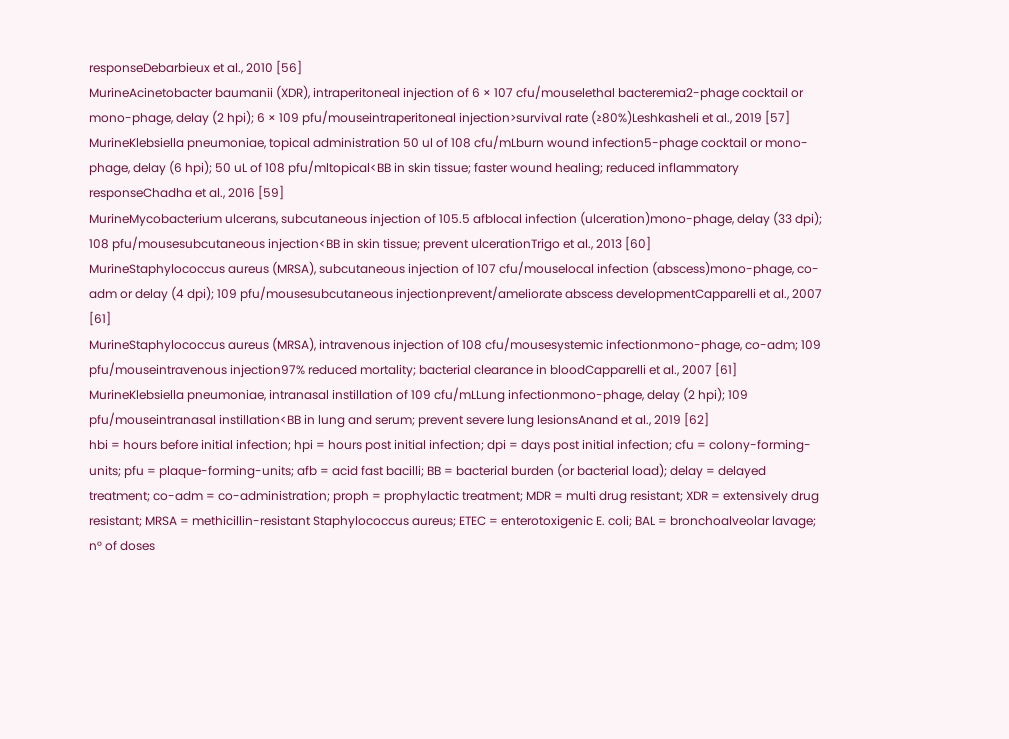responseDebarbieux et al., 2010 [56]
MurineAcinetobacter baumanii (XDR), intraperitoneal injection of 6 × 107 cfu/mouselethal bacteremia2-phage cocktail or mono-phage, delay (2 hpi); 6 × 109 pfu/mouseintraperitoneal injection>survival rate (≥80%)Leshkasheli et al., 2019 [57]
MurineKlebsiella pneumoniae, topical administration 50 ul of 108 cfu/mLburn wound infection5-phage cocktail or mono-phage, delay (6 hpi); 50 uL of 108 pfu/mltopical<BB in skin tissue; faster wound healing; reduced inflammatory responseChadha et al., 2016 [59]
MurineMycobacterium ulcerans, subcutaneous injection of 105.5 afblocal infection (ulceration)mono-phage, delay (33 dpi); 108 pfu/mousesubcutaneous injection<BB in skin tissue; prevent ulcerationTrigo et al., 2013 [60]
MurineStaphylococcus aureus (MRSA), subcutaneous injection of 107 cfu/mouselocal infection (abscess)mono-phage, co-adm or delay (4 dpi); 109 pfu/mousesubcutaneous injectionprevent/ameliorate abscess developmentCapparelli et al., 2007 [61]
MurineStaphylococcus aureus (MRSA), intravenous injection of 108 cfu/mousesystemic infectionmono-phage, co-adm; 109 pfu/mouseintravenous injection97% reduced mortality; bacterial clearance in bloodCapparelli et al., 2007 [61]
MurineKlebsiella pneumoniae, intranasal instillation of 109 cfu/mLLung infectionmono-phage, delay (2 hpi); 109 pfu/mouseintranasal instillation<BB in lung and serum; prevent severe lung lesionsAnand et al., 2019 [62]
hbi = hours before initial infection; hpi = hours post initial infection; dpi = days post initial infection; cfu = colony-forming-units; pfu = plaque-forming-units; afb = acid fast bacilli; BB = bacterial burden (or bacterial load); delay = delayed treatment; co-adm = co-administration; proph = prophylactic treatment; MDR = multi drug resistant; XDR = extensively drug resistant; MRSA = methicillin-resistant Staphylococcus aureus; ETEC = enterotoxigenic E. coli; BAL = bronchoalveolar lavage; n° of doses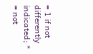= 1 if not differently indicated; * = not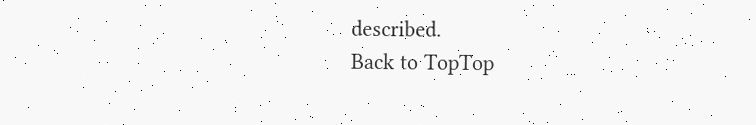described.
Back to TopTop